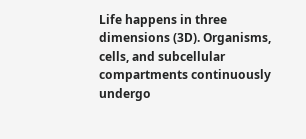Life happens in three dimensions (3D). Organisms, cells, and subcellular compartments continuously undergo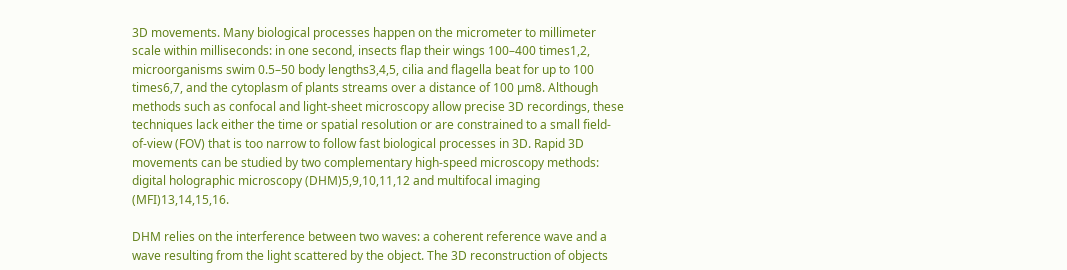3D movements. Many biological processes happen on the micrometer to millimeter scale within milliseconds: in one second, insects flap their wings 100–400 times1,2, microorganisms swim 0.5–50 body lengths3,4,5, cilia and flagella beat for up to 100 times6,7, and the cytoplasm of plants streams over a distance of 100 µm8. Although methods such as confocal and light-sheet microscopy allow precise 3D recordings, these techniques lack either the time or spatial resolution or are constrained to a small field-of-view (FOV) that is too narrow to follow fast biological processes in 3D. Rapid 3D movements can be studied by two complementary high-speed microscopy methods: digital holographic microscopy (DHM)5,9,10,11,12 and multifocal imaging (MFI)13,14,15,16.

DHM relies on the interference between two waves: a coherent reference wave and a wave resulting from the light scattered by the object. The 3D reconstruction of objects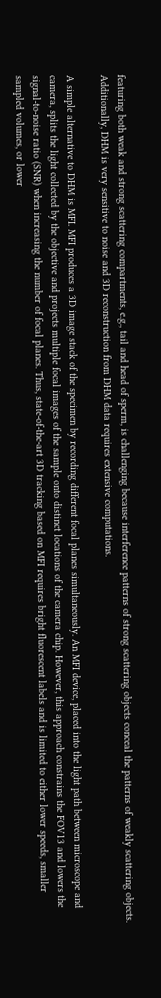featuring both weak and strong scattering compartments, e.g., tail and head of sperm, is challenging because interference patterns of strong scattering objects conceal the patterns of weakly scattering objects. Additionally, DHM is very sensitive to noise and 3D reconstruction from DHM data requires extensive computations.

A simple alternative to DHM is MFI. MFI produces a 3D image stack of the specimen by recording different focal planes simultaneously. An MFI device, placed into the light path between microscope and camera, splits the light collected by the objective and projects multiple focal images of the sample onto distinct locations of the camera chip. However, this approach constrains the FOV13 and lowers the signal-to-noise ratio (SNR) when increasing the number of focal planes. Thus, state-of-the-art 3D tracking based on MFI requires bright fluorescent labels and is limited to either lower speeds, smaller sampled volumes, or lower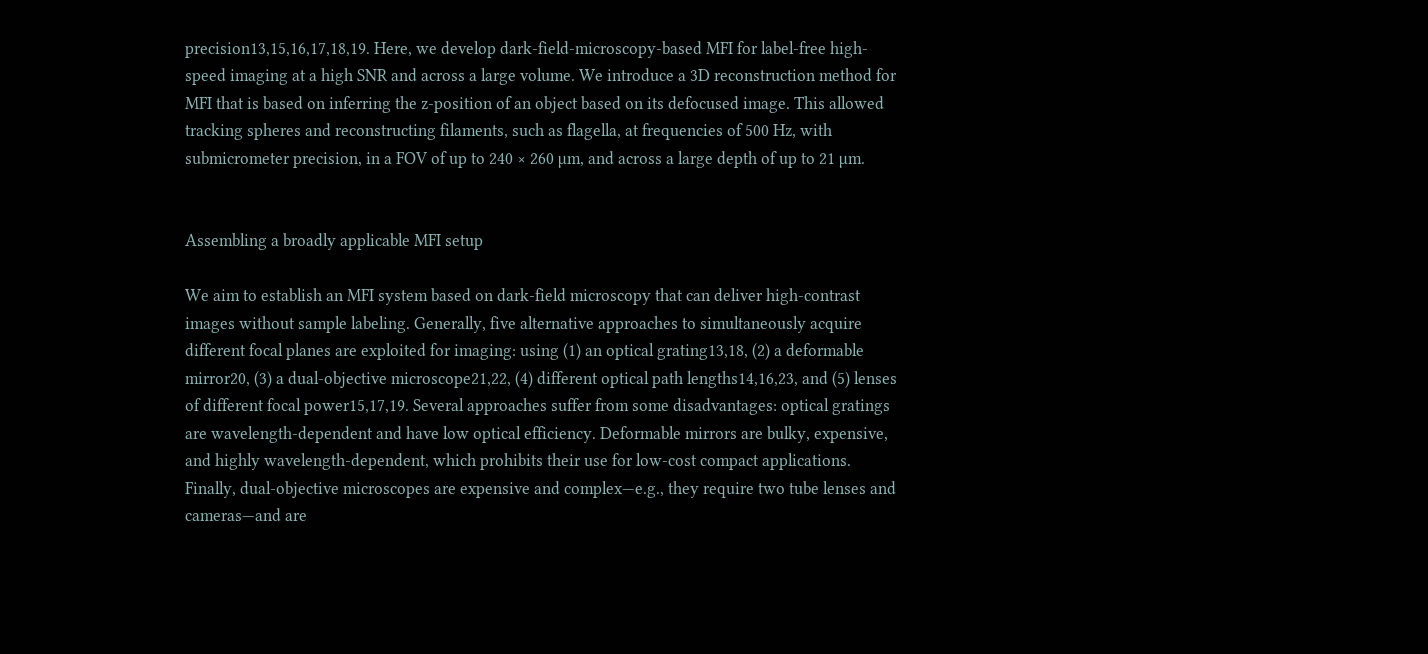precision13,15,16,17,18,19. Here, we develop dark-field-microscopy-based MFI for label-free high-speed imaging at a high SNR and across a large volume. We introduce a 3D reconstruction method for MFI that is based on inferring the z-position of an object based on its defocused image. This allowed tracking spheres and reconstructing filaments, such as flagella, at frequencies of 500 Hz, with submicrometer precision, in a FOV of up to 240 × 260 µm, and across a large depth of up to 21 µm.


Assembling a broadly applicable MFI setup

We aim to establish an MFI system based on dark-field microscopy that can deliver high-contrast images without sample labeling. Generally, five alternative approaches to simultaneously acquire different focal planes are exploited for imaging: using (1) an optical grating13,18, (2) a deformable mirror20, (3) a dual-objective microscope21,22, (4) different optical path lengths14,16,23, and (5) lenses of different focal power15,17,19. Several approaches suffer from some disadvantages: optical gratings are wavelength-dependent and have low optical efficiency. Deformable mirrors are bulky, expensive, and highly wavelength-dependent, which prohibits their use for low-cost compact applications. Finally, dual-objective microscopes are expensive and complex—e.g., they require two tube lenses and cameras—and are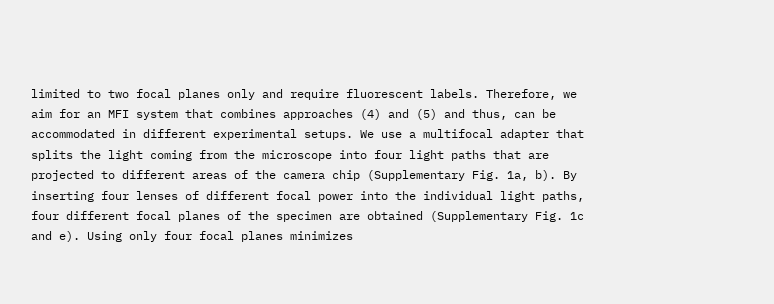limited to two focal planes only and require fluorescent labels. Therefore, we aim for an MFI system that combines approaches (4) and (5) and thus, can be accommodated in different experimental setups. We use a multifocal adapter that splits the light coming from the microscope into four light paths that are projected to different areas of the camera chip (Supplementary Fig. 1a, b). By inserting four lenses of different focal power into the individual light paths, four different focal planes of the specimen are obtained (Supplementary Fig. 1c and e). Using only four focal planes minimizes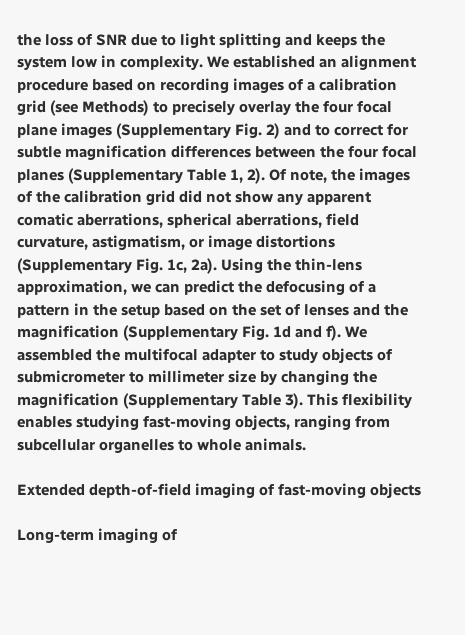the loss of SNR due to light splitting and keeps the system low in complexity. We established an alignment procedure based on recording images of a calibration grid (see Methods) to precisely overlay the four focal plane images (Supplementary Fig. 2) and to correct for subtle magnification differences between the four focal planes (Supplementary Table 1, 2). Of note, the images of the calibration grid did not show any apparent comatic aberrations, spherical aberrations, field curvature, astigmatism, or image distortions (Supplementary Fig. 1c, 2a). Using the thin-lens approximation, we can predict the defocusing of a pattern in the setup based on the set of lenses and the magnification (Supplementary Fig. 1d and f). We assembled the multifocal adapter to study objects of submicrometer to millimeter size by changing the magnification (Supplementary Table 3). This flexibility enables studying fast-moving objects, ranging from subcellular organelles to whole animals.

Extended depth-of-field imaging of fast-moving objects

Long-term imaging of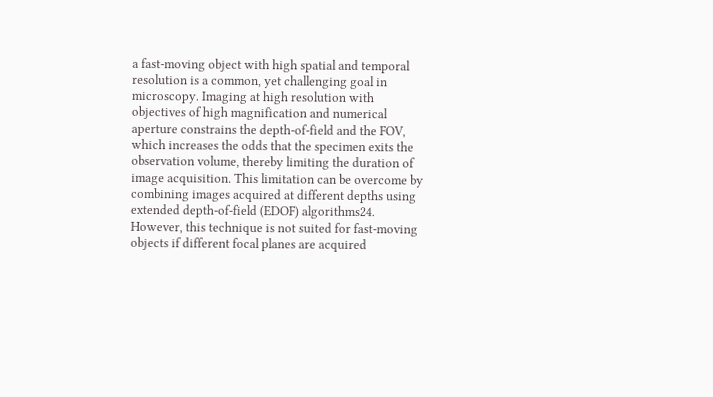a fast-moving object with high spatial and temporal resolution is a common, yet challenging goal in microscopy. Imaging at high resolution with objectives of high magnification and numerical aperture constrains the depth-of-field and the FOV, which increases the odds that the specimen exits the observation volume, thereby limiting the duration of image acquisition. This limitation can be overcome by combining images acquired at different depths using extended depth-of-field (EDOF) algorithms24. However, this technique is not suited for fast-moving objects if different focal planes are acquired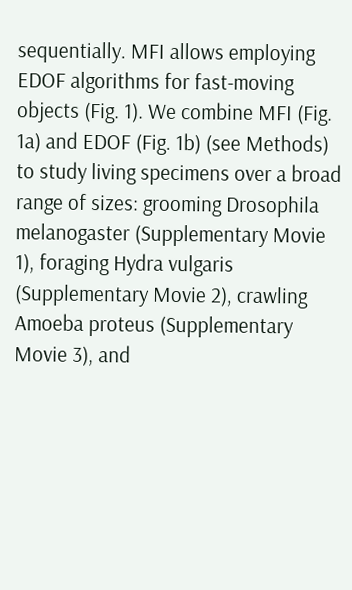sequentially. MFI allows employing EDOF algorithms for fast-moving objects (Fig. 1). We combine MFI (Fig. 1a) and EDOF (Fig. 1b) (see Methods) to study living specimens over a broad range of sizes: grooming Drosophila melanogaster (Supplementary Movie 1), foraging Hydra vulgaris (Supplementary Movie 2), crawling Amoeba proteus (Supplementary Movie 3), and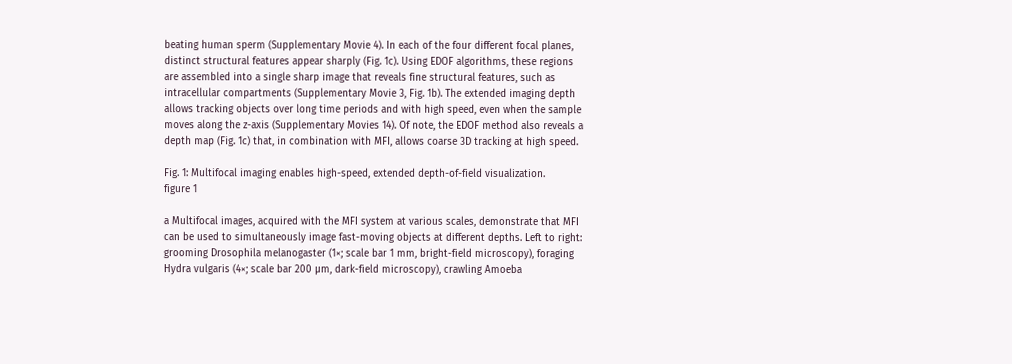beating human sperm (Supplementary Movie 4). In each of the four different focal planes, distinct structural features appear sharply (Fig. 1c). Using EDOF algorithms, these regions are assembled into a single sharp image that reveals fine structural features, such as intracellular compartments (Supplementary Movie 3, Fig. 1b). The extended imaging depth allows tracking objects over long time periods and with high speed, even when the sample moves along the z-axis (Supplementary Movies 14). Of note, the EDOF method also reveals a depth map (Fig. 1c) that, in combination with MFI, allows coarse 3D tracking at high speed.

Fig. 1: Multifocal imaging enables high-speed, extended depth-of-field visualization.
figure 1

a Multifocal images, acquired with the MFI system at various scales, demonstrate that MFI can be used to simultaneously image fast-moving objects at different depths. Left to right: grooming Drosophila melanogaster (1×; scale bar 1 mm, bright-field microscopy), foraging Hydra vulgaris (4×; scale bar 200 µm, dark-field microscopy), crawling Amoeba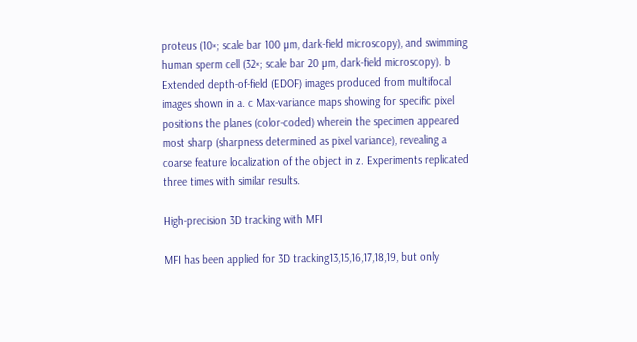proteus (10×; scale bar 100 µm, dark-field microscopy), and swimming human sperm cell (32×; scale bar 20 µm, dark-field microscopy). b Extended depth-of-field (EDOF) images produced from multifocal images shown in a. c Max-variance maps showing for specific pixel positions the planes (color-coded) wherein the specimen appeared most sharp (sharpness determined as pixel variance), revealing a coarse feature localization of the object in z. Experiments replicated three times with similar results.

High-precision 3D tracking with MFI

MFI has been applied for 3D tracking13,15,16,17,18,19, but only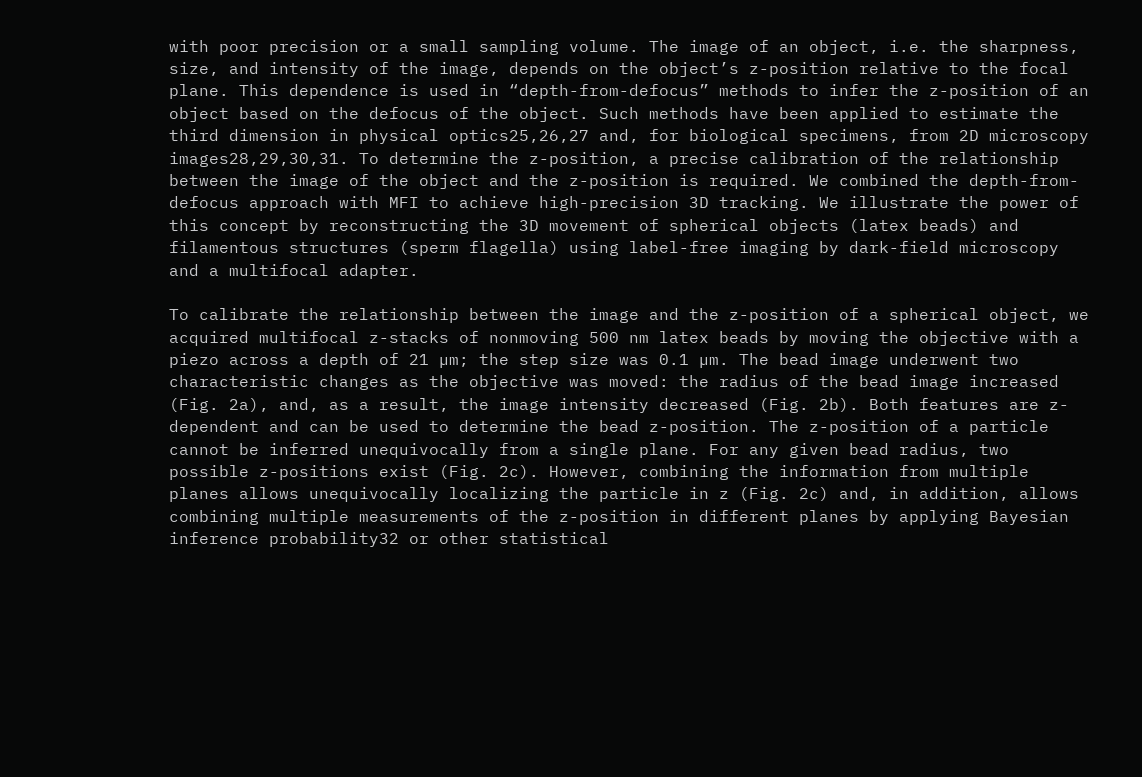with poor precision or a small sampling volume. The image of an object, i.e. the sharpness, size, and intensity of the image, depends on the object’s z-position relative to the focal plane. This dependence is used in “depth-from-defocus” methods to infer the z-position of an object based on the defocus of the object. Such methods have been applied to estimate the third dimension in physical optics25,26,27 and, for biological specimens, from 2D microscopy images28,29,30,31. To determine the z-position, a precise calibration of the relationship between the image of the object and the z-position is required. We combined the depth-from-defocus approach with MFI to achieve high-precision 3D tracking. We illustrate the power of this concept by reconstructing the 3D movement of spherical objects (latex beads) and filamentous structures (sperm flagella) using label-free imaging by dark-field microscopy and a multifocal adapter.

To calibrate the relationship between the image and the z-position of a spherical object, we acquired multifocal z-stacks of nonmoving 500 nm latex beads by moving the objective with a piezo across a depth of 21 µm; the step size was 0.1 µm. The bead image underwent two characteristic changes as the objective was moved: the radius of the bead image increased (Fig. 2a), and, as a result, the image intensity decreased (Fig. 2b). Both features are z-dependent and can be used to determine the bead z-position. The z-position of a particle cannot be inferred unequivocally from a single plane. For any given bead radius, two possible z-positions exist (Fig. 2c). However, combining the information from multiple planes allows unequivocally localizing the particle in z (Fig. 2c) and, in addition, allows combining multiple measurements of the z-position in different planes by applying Bayesian inference probability32 or other statistical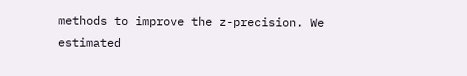methods to improve the z-precision. We estimated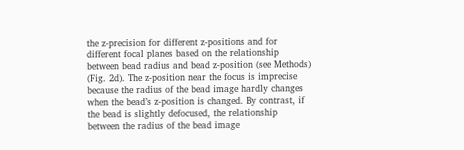the z-precision for different z-positions and for different focal planes based on the relationship between bead radius and bead z-position (see Methods) (Fig. 2d). The z-position near the focus is imprecise because the radius of the bead image hardly changes when the bead’s z-position is changed. By contrast, if the bead is slightly defocused, the relationship between the radius of the bead image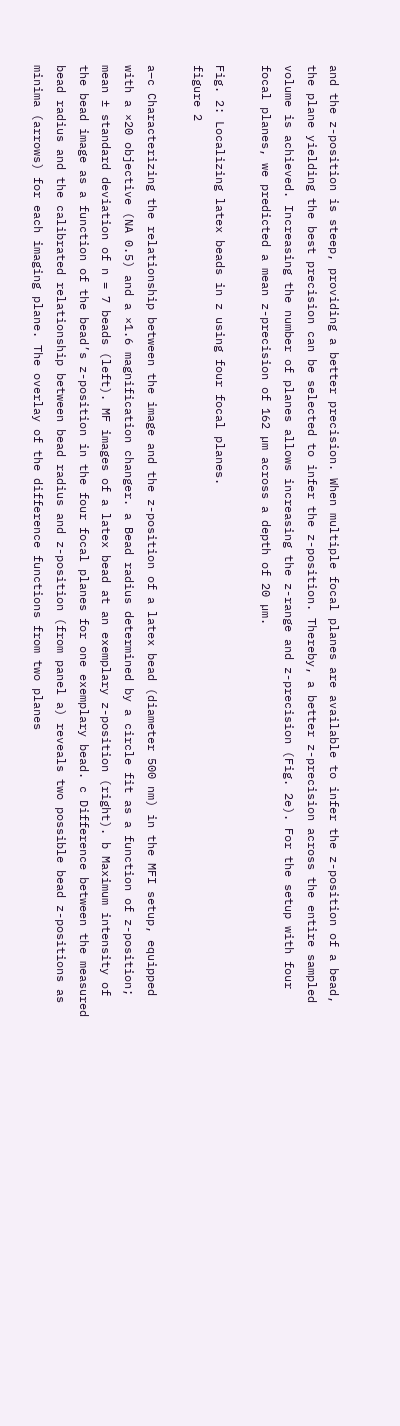and the z-position is steep, providing a better precision. When multiple focal planes are available to infer the z-position of a bead, the plane yielding the best precision can be selected to infer the z-position. Thereby, a better z-precision across the entire sampled volume is achieved. Increasing the number of planes allows increasing the z-range and z-precision (Fig. 2e). For the setup with four focal planes, we predicted a mean z-precision of 162 µm across a depth of 20 µm.

Fig. 2: Localizing latex beads in z using four focal planes.
figure 2

a–c Characterizing the relationship between the image and the z-position of a latex bead (diameter 500 nm) in the MFI setup, equipped with a ×20 objective (NA 0.5) and a ×1.6 magnification changer. a Bead radius determined by a circle fit as a function of z-position; mean ± standard deviation of n = 7 beads (left). MF images of a latex bead at an exemplary z-position (right). b Maximum intensity of the bead image as a function of the bead’s z-position in the four focal planes for one exemplary bead. c Difference between the measured bead radius and the calibrated relationship between bead radius and z-position (from panel a) reveals two possible bead z-positions as minima (arrows) for each imaging plane. The overlay of the difference functions from two planes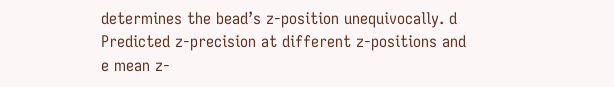determines the bead’s z-position unequivocally. d Predicted z-precision at different z-positions and e mean z-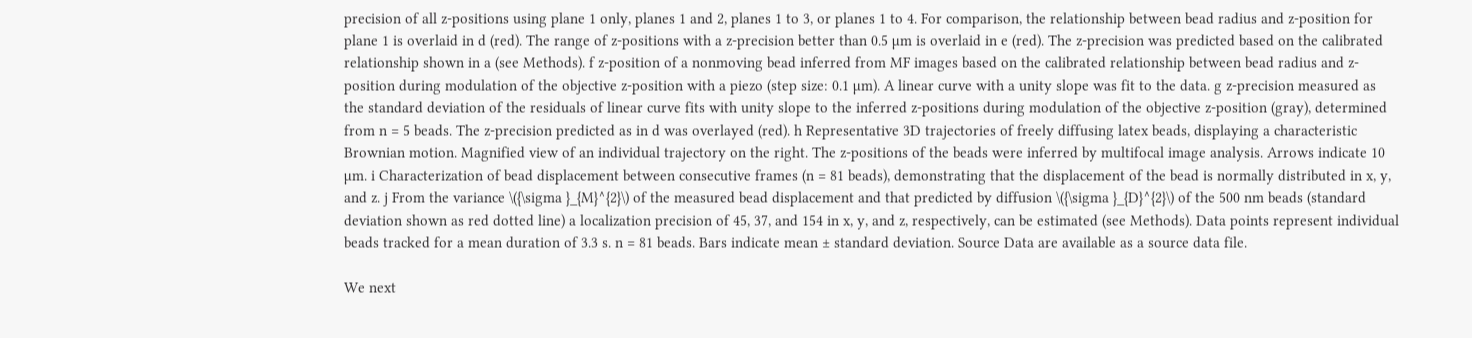precision of all z-positions using plane 1 only, planes 1 and 2, planes 1 to 3, or planes 1 to 4. For comparison, the relationship between bead radius and z-position for plane 1 is overlaid in d (red). The range of z-positions with a z-precision better than 0.5 µm is overlaid in e (red). The z-precision was predicted based on the calibrated relationship shown in a (see Methods). f z-position of a nonmoving bead inferred from MF images based on the calibrated relationship between bead radius and z-position during modulation of the objective z-position with a piezo (step size: 0.1 µm). A linear curve with a unity slope was fit to the data. g z-precision measured as the standard deviation of the residuals of linear curve fits with unity slope to the inferred z-positions during modulation of the objective z-position (gray), determined from n = 5 beads. The z-precision predicted as in d was overlayed (red). h Representative 3D trajectories of freely diffusing latex beads, displaying a characteristic Brownian motion. Magnified view of an individual trajectory on the right. The z-positions of the beads were inferred by multifocal image analysis. Arrows indicate 10 µm. i Characterization of bead displacement between consecutive frames (n = 81 beads), demonstrating that the displacement of the bead is normally distributed in x, y, and z. j From the variance \({\sigma }_{M}^{2}\) of the measured bead displacement and that predicted by diffusion \({\sigma }_{D}^{2}\) of the 500 nm beads (standard deviation shown as red dotted line) a localization precision of 45, 37, and 154 in x, y, and z, respectively, can be estimated (see Methods). Data points represent individual beads tracked for a mean duration of 3.3 s. n = 81 beads. Bars indicate mean ± standard deviation. Source Data are available as a source data file.

We next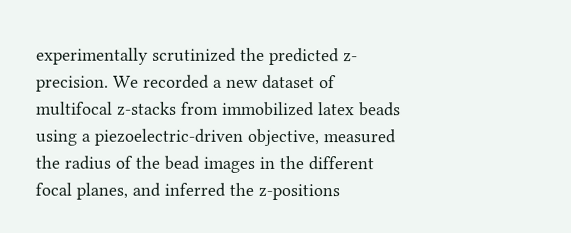experimentally scrutinized the predicted z-precision. We recorded a new dataset of multifocal z-stacks from immobilized latex beads using a piezoelectric-driven objective, measured the radius of the bead images in the different focal planes, and inferred the z-positions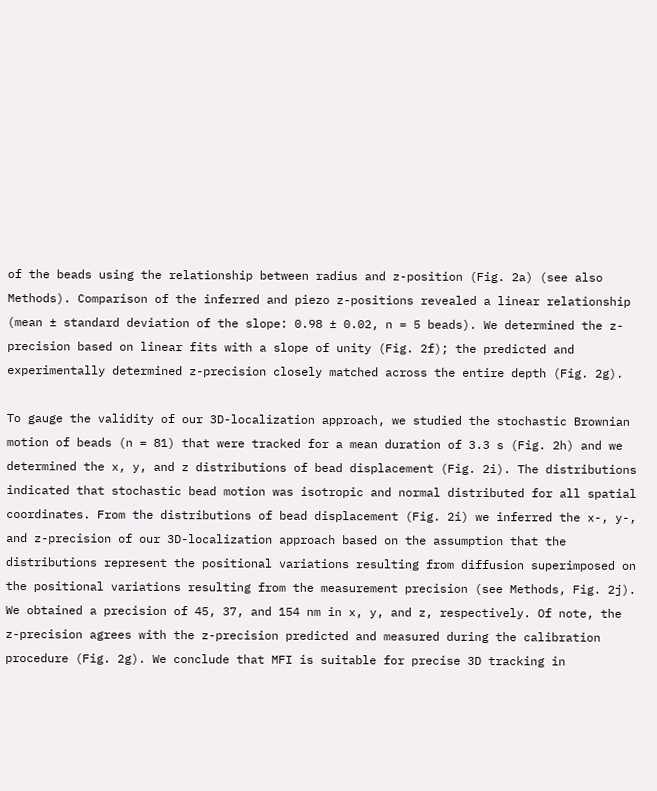of the beads using the relationship between radius and z-position (Fig. 2a) (see also Methods). Comparison of the inferred and piezo z-positions revealed a linear relationship (mean ± standard deviation of the slope: 0.98 ± 0.02, n = 5 beads). We determined the z-precision based on linear fits with a slope of unity (Fig. 2f); the predicted and experimentally determined z-precision closely matched across the entire depth (Fig. 2g).

To gauge the validity of our 3D-localization approach, we studied the stochastic Brownian motion of beads (n = 81) that were tracked for a mean duration of 3.3 s (Fig. 2h) and we determined the x, y, and z distributions of bead displacement (Fig. 2i). The distributions indicated that stochastic bead motion was isotropic and normal distributed for all spatial coordinates. From the distributions of bead displacement (Fig. 2i) we inferred the x-, y-, and z-precision of our 3D-localization approach based on the assumption that the distributions represent the positional variations resulting from diffusion superimposed on the positional variations resulting from the measurement precision (see Methods, Fig. 2j). We obtained a precision of 45, 37, and 154 nm in x, y, and z, respectively. Of note, the z-precision agrees with the z-precision predicted and measured during the calibration procedure (Fig. 2g). We conclude that MFI is suitable for precise 3D tracking in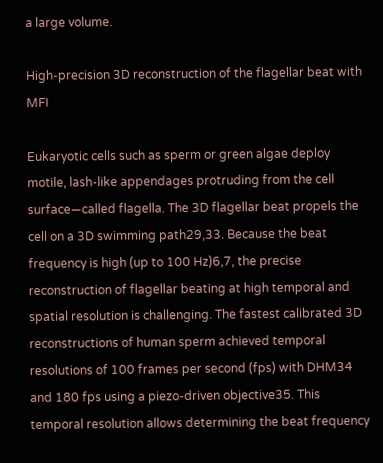a large volume.

High-precision 3D reconstruction of the flagellar beat with MFI

Eukaryotic cells such as sperm or green algae deploy motile, lash-like appendages protruding from the cell surface—called flagella. The 3D flagellar beat propels the cell on a 3D swimming path29,33. Because the beat frequency is high (up to 100 Hz)6,7, the precise reconstruction of flagellar beating at high temporal and spatial resolution is challenging. The fastest calibrated 3D reconstructions of human sperm achieved temporal resolutions of 100 frames per second (fps) with DHM34 and 180 fps using a piezo-driven objective35. This temporal resolution allows determining the beat frequency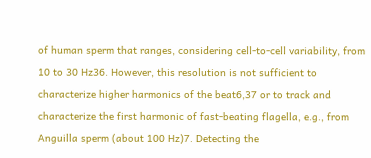of human sperm that ranges, considering cell-to-cell variability, from 10 to 30 Hz36. However, this resolution is not sufficient to characterize higher harmonics of the beat6,37 or to track and characterize the first harmonic of fast-beating flagella, e.g., from Anguilla sperm (about 100 Hz)7. Detecting the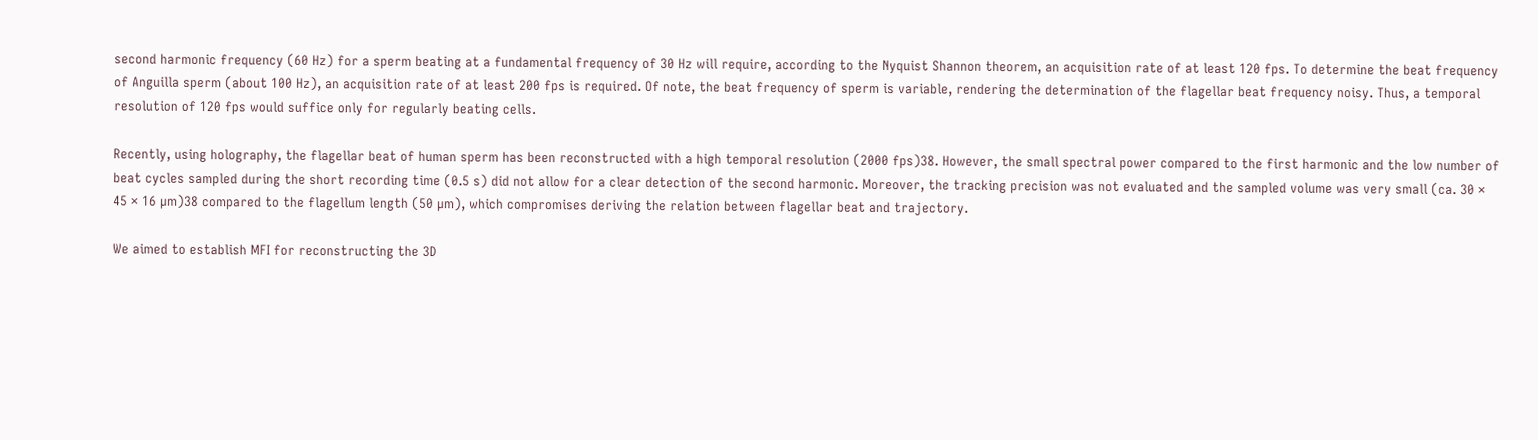second harmonic frequency (60 Hz) for a sperm beating at a fundamental frequency of 30 Hz will require, according to the Nyquist Shannon theorem, an acquisition rate of at least 120 fps. To determine the beat frequency of Anguilla sperm (about 100 Hz), an acquisition rate of at least 200 fps is required. Of note, the beat frequency of sperm is variable, rendering the determination of the flagellar beat frequency noisy. Thus, a temporal resolution of 120 fps would suffice only for regularly beating cells.

Recently, using holography, the flagellar beat of human sperm has been reconstructed with a high temporal resolution (2000 fps)38. However, the small spectral power compared to the first harmonic and the low number of beat cycles sampled during the short recording time (0.5 s) did not allow for a clear detection of the second harmonic. Moreover, the tracking precision was not evaluated and the sampled volume was very small (ca. 30 × 45 × 16 µm)38 compared to the flagellum length (50 µm), which compromises deriving the relation between flagellar beat and trajectory.

We aimed to establish MFI for reconstructing the 3D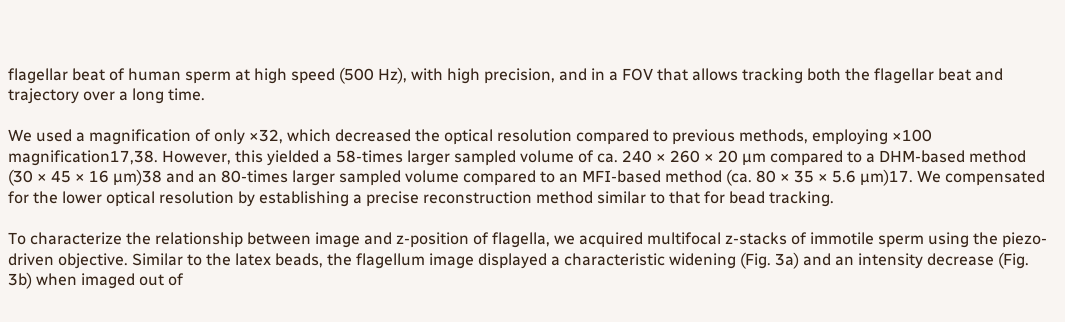flagellar beat of human sperm at high speed (500 Hz), with high precision, and in a FOV that allows tracking both the flagellar beat and trajectory over a long time.

We used a magnification of only ×32, which decreased the optical resolution compared to previous methods, employing ×100 magnification17,38. However, this yielded a 58-times larger sampled volume of ca. 240 × 260 × 20 µm compared to a DHM-based method (30 × 45 × 16 µm)38 and an 80-times larger sampled volume compared to an MFI-based method (ca. 80 × 35 × 5.6 µm)17. We compensated for the lower optical resolution by establishing a precise reconstruction method similar to that for bead tracking.

To characterize the relationship between image and z-position of flagella, we acquired multifocal z-stacks of immotile sperm using the piezo-driven objective. Similar to the latex beads, the flagellum image displayed a characteristic widening (Fig. 3a) and an intensity decrease (Fig. 3b) when imaged out of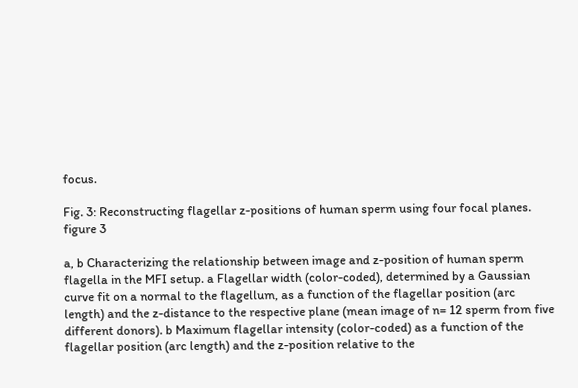focus.

Fig. 3: Reconstructing flagellar z-positions of human sperm using four focal planes.
figure 3

a, b Characterizing the relationship between image and z-position of human sperm flagella in the MFI setup. a Flagellar width (color-coded), determined by a Gaussian curve fit on a normal to the flagellum, as a function of the flagellar position (arc length) and the z-distance to the respective plane (mean image of n= 12 sperm from five different donors). b Maximum flagellar intensity (color-coded) as a function of the flagellar position (arc length) and the z-position relative to the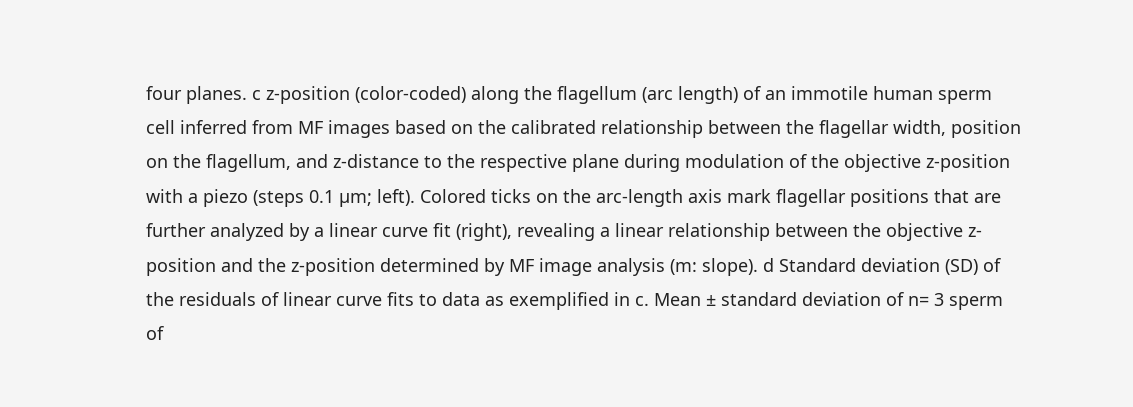four planes. c z-position (color-coded) along the flagellum (arc length) of an immotile human sperm cell inferred from MF images based on the calibrated relationship between the flagellar width, position on the flagellum, and z-distance to the respective plane during modulation of the objective z-position with a piezo (steps 0.1 µm; left). Colored ticks on the arc-length axis mark flagellar positions that are further analyzed by a linear curve fit (right), revealing a linear relationship between the objective z-position and the z-position determined by MF image analysis (m: slope). d Standard deviation (SD) of the residuals of linear curve fits to data as exemplified in c. Mean ± standard deviation of n= 3 sperm of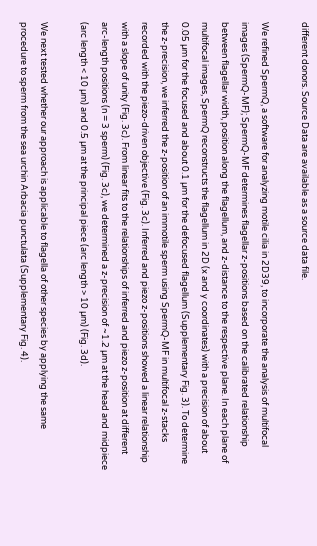different donors. Source Data are available as a source data file.

We refined SpermQ, a software for analyzing motile cilia in 2D39, to incorporate the analysis of multifocal images (SpermQ-MF); SpermQ-MF determines flagellar z-positions based on the calibrated relationship between flagellar width, position along the flagellum, and z-distance to the respective plane. In each plane of multifocal images, SpermQ reconstructs the flagellum in 2D (x and y coordinates) with a precision of about 0.05 µm for the focused and about 0.1 µm for the defocused flagellum (Supplementary Fig. 3). To determine the z-precision, we inferred the z-position of an immotile sperm using SpermQ-MF in multifocal z-stacks recorded with the piezo-driven objective (Fig. 3c). Inferred and piezo z-positions showed a linear relationship with a slope of unity (Fig. 3c). From linear fits to the relationships of inferred and piezo z-position at different arc-length positions (n = 3 sperm) (Fig. 3c), we determined a z-precision of ~1.2 µm at the head and midpiece (arc length < 10 µm) and 0.5 µm at the principal piece (arc length > 10 µm) (Fig. 3d).

We next tested whether our approach is applicable to flagella of other species by applying the same procedure to sperm from the sea urchin Arbacia punctulata (Supplementary Fig. 4).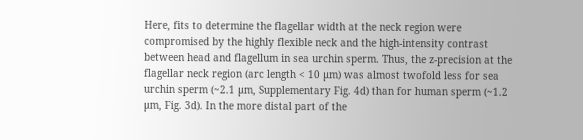Here, fits to determine the flagellar width at the neck region were compromised by the highly flexible neck and the high-intensity contrast between head and flagellum in sea urchin sperm. Thus, the z-precision at the flagellar neck region (arc length < 10 µm) was almost twofold less for sea urchin sperm (~2.1 µm, Supplementary Fig. 4d) than for human sperm (~1.2 µm, Fig. 3d). In the more distal part of the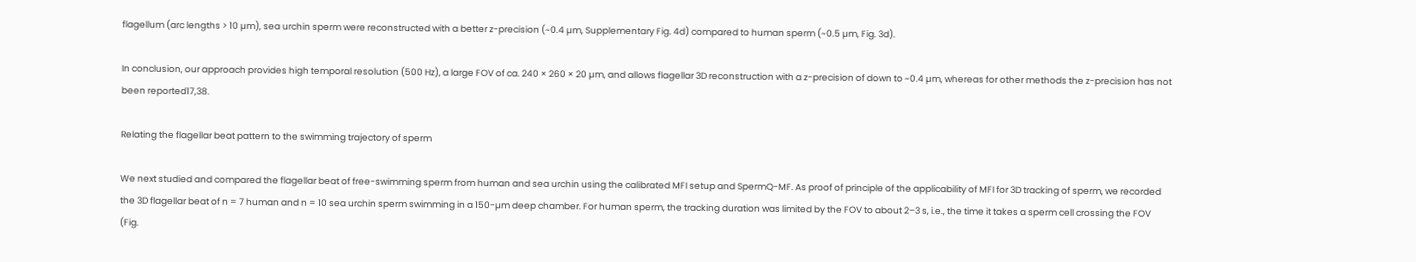flagellum (arc lengths > 10 µm), sea urchin sperm were reconstructed with a better z-precision (~0.4 µm, Supplementary Fig. 4d) compared to human sperm (~0.5 µm, Fig. 3d).

In conclusion, our approach provides high temporal resolution (500 Hz), a large FOV of ca. 240 × 260 × 20 µm, and allows flagellar 3D reconstruction with a z-precision of down to ~0.4 µm, whereas for other methods the z-precision has not been reported17,38.

Relating the flagellar beat pattern to the swimming trajectory of sperm

We next studied and compared the flagellar beat of free-swimming sperm from human and sea urchin using the calibrated MFI setup and SpermQ-MF. As proof of principle of the applicability of MFI for 3D tracking of sperm, we recorded the 3D flagellar beat of n = 7 human and n = 10 sea urchin sperm swimming in a 150-µm deep chamber. For human sperm, the tracking duration was limited by the FOV to about 2–3 s, i.e., the time it takes a sperm cell crossing the FOV (Fig.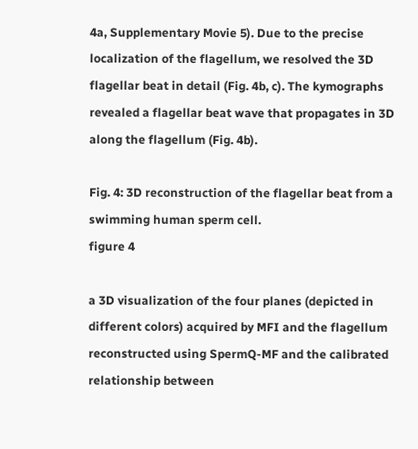4a, Supplementary Movie 5). Due to the precise localization of the flagellum, we resolved the 3D flagellar beat in detail (Fig. 4b, c). The kymographs revealed a flagellar beat wave that propagates in 3D along the flagellum (Fig. 4b).

Fig. 4: 3D reconstruction of the flagellar beat from a swimming human sperm cell.
figure 4

a 3D visualization of the four planes (depicted in different colors) acquired by MFI and the flagellum reconstructed using SpermQ-MF and the calibrated relationship between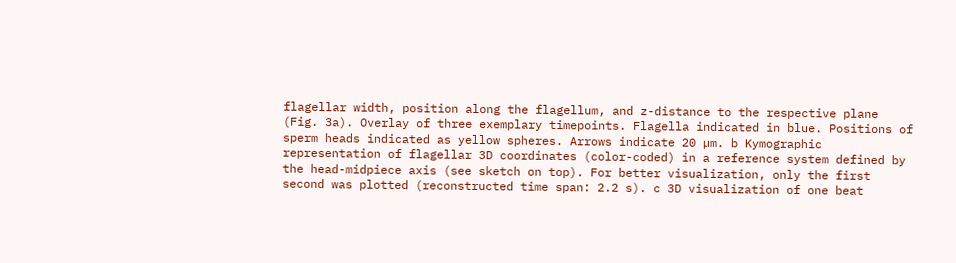flagellar width, position along the flagellum, and z-distance to the respective plane (Fig. 3a). Overlay of three exemplary timepoints. Flagella indicated in blue. Positions of sperm heads indicated as yellow spheres. Arrows indicate 20 µm. b Kymographic representation of flagellar 3D coordinates (color-coded) in a reference system defined by the head-midpiece axis (see sketch on top). For better visualization, only the first second was plotted (reconstructed time span: 2.2 s). c 3D visualization of one beat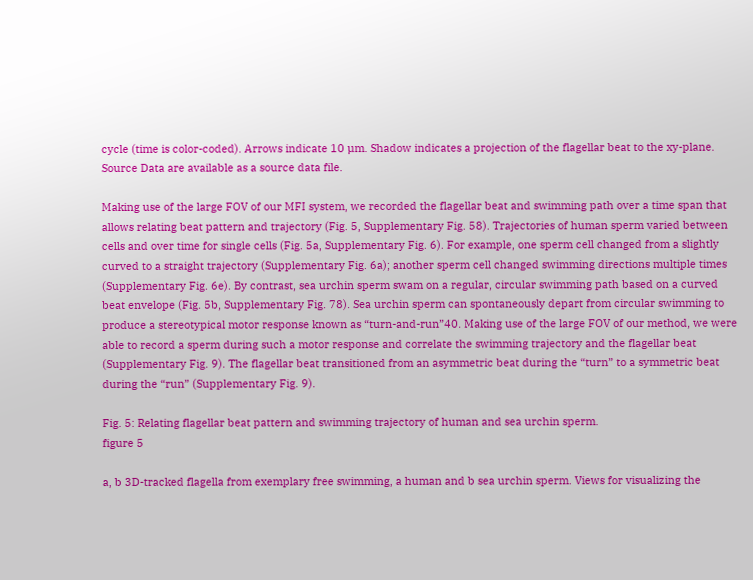cycle (time is color-coded). Arrows indicate 10 µm. Shadow indicates a projection of the flagellar beat to the xy-plane. Source Data are available as a source data file.

Making use of the large FOV of our MFI system, we recorded the flagellar beat and swimming path over a time span that allows relating beat pattern and trajectory (Fig. 5, Supplementary Fig. 58). Trajectories of human sperm varied between cells and over time for single cells (Fig. 5a, Supplementary Fig. 6). For example, one sperm cell changed from a slightly curved to a straight trajectory (Supplementary Fig. 6a); another sperm cell changed swimming directions multiple times (Supplementary Fig. 6e). By contrast, sea urchin sperm swam on a regular, circular swimming path based on a curved beat envelope (Fig. 5b, Supplementary Fig. 78). Sea urchin sperm can spontaneously depart from circular swimming to produce a stereotypical motor response known as “turn-and-run”40. Making use of the large FOV of our method, we were able to record a sperm during such a motor response and correlate the swimming trajectory and the flagellar beat (Supplementary Fig. 9). The flagellar beat transitioned from an asymmetric beat during the “turn” to a symmetric beat during the “run” (Supplementary Fig. 9).

Fig. 5: Relating flagellar beat pattern and swimming trajectory of human and sea urchin sperm.
figure 5

a, b 3D-tracked flagella from exemplary free swimming, a human and b sea urchin sperm. Views for visualizing the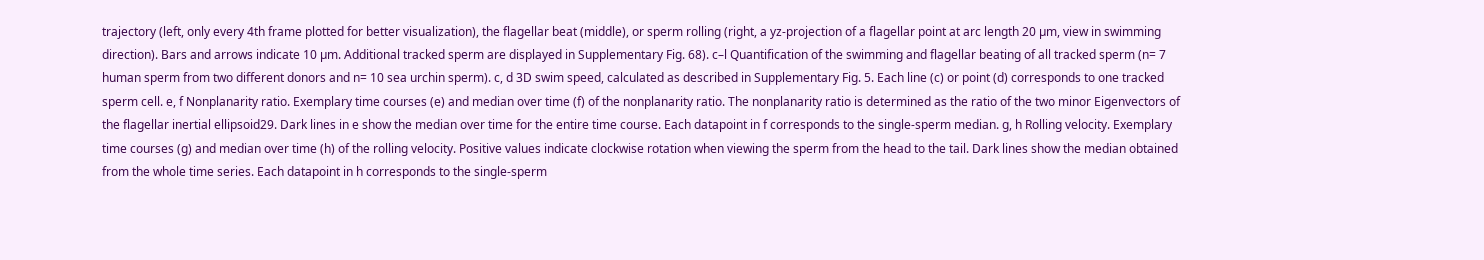trajectory (left, only every 4th frame plotted for better visualization), the flagellar beat (middle), or sperm rolling (right, a yz-projection of a flagellar point at arc length 20 µm, view in swimming direction). Bars and arrows indicate 10 µm. Additional tracked sperm are displayed in Supplementary Fig. 68). c–l Quantification of the swimming and flagellar beating of all tracked sperm (n= 7 human sperm from two different donors and n= 10 sea urchin sperm). c, d 3D swim speed, calculated as described in Supplementary Fig. 5. Each line (c) or point (d) corresponds to one tracked sperm cell. e, f Nonplanarity ratio. Exemplary time courses (e) and median over time (f) of the nonplanarity ratio. The nonplanarity ratio is determined as the ratio of the two minor Eigenvectors of the flagellar inertial ellipsoid29. Dark lines in e show the median over time for the entire time course. Each datapoint in f corresponds to the single-sperm median. g, h Rolling velocity. Exemplary time courses (g) and median over time (h) of the rolling velocity. Positive values indicate clockwise rotation when viewing the sperm from the head to the tail. Dark lines show the median obtained from the whole time series. Each datapoint in h corresponds to the single-sperm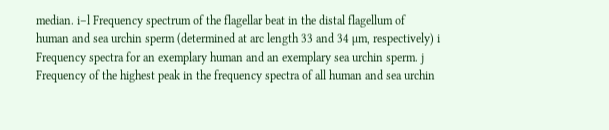median. i–l Frequency spectrum of the flagellar beat in the distal flagellum of human and sea urchin sperm (determined at arc length 33 and 34 µm, respectively) i Frequency spectra for an exemplary human and an exemplary sea urchin sperm. j Frequency of the highest peak in the frequency spectra of all human and sea urchin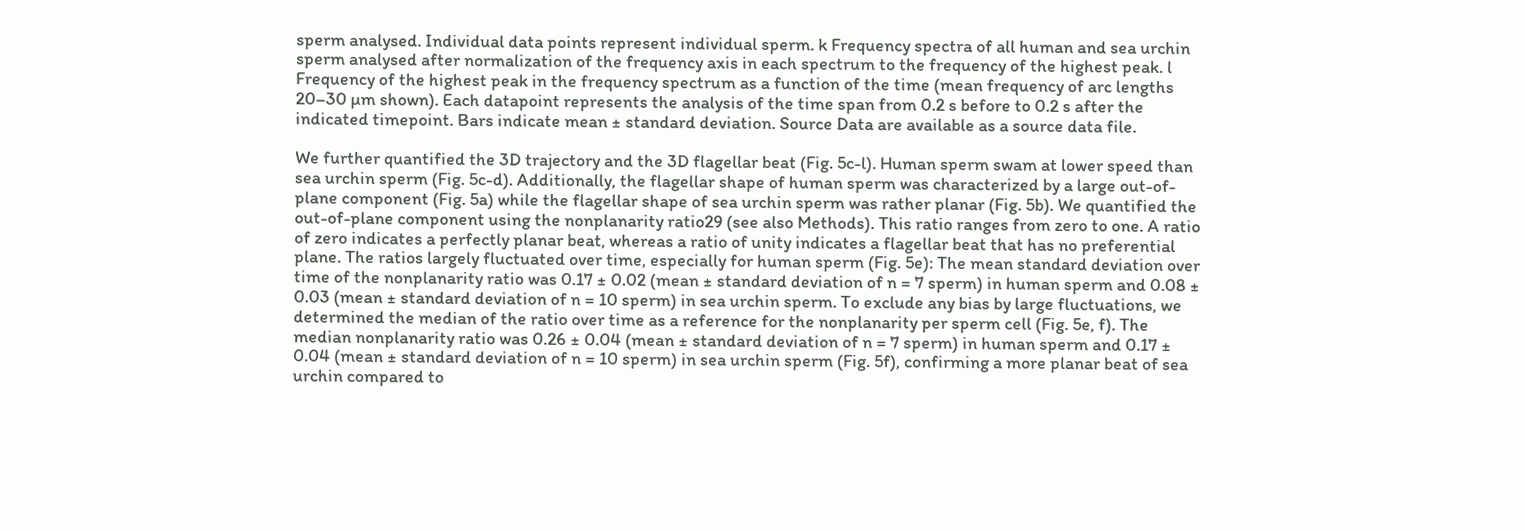sperm analysed. Individual data points represent individual sperm. k Frequency spectra of all human and sea urchin sperm analysed after normalization of the frequency axis in each spectrum to the frequency of the highest peak. l Frequency of the highest peak in the frequency spectrum as a function of the time (mean frequency of arc lengths 20–30 µm shown). Each datapoint represents the analysis of the time span from 0.2 s before to 0.2 s after the indicated timepoint. Bars indicate mean ± standard deviation. Source Data are available as a source data file.

We further quantified the 3D trajectory and the 3D flagellar beat (Fig. 5c-l). Human sperm swam at lower speed than sea urchin sperm (Fig. 5c-d). Additionally, the flagellar shape of human sperm was characterized by a large out-of-plane component (Fig. 5a) while the flagellar shape of sea urchin sperm was rather planar (Fig. 5b). We quantified the out-of-plane component using the nonplanarity ratio29 (see also Methods). This ratio ranges from zero to one. A ratio of zero indicates a perfectly planar beat, whereas a ratio of unity indicates a flagellar beat that has no preferential plane. The ratios largely fluctuated over time, especially for human sperm (Fig. 5e): The mean standard deviation over time of the nonplanarity ratio was 0.17 ± 0.02 (mean ± standard deviation of n = 7 sperm) in human sperm and 0.08 ± 0.03 (mean ± standard deviation of n = 10 sperm) in sea urchin sperm. To exclude any bias by large fluctuations, we determined the median of the ratio over time as a reference for the nonplanarity per sperm cell (Fig. 5e, f). The median nonplanarity ratio was 0.26 ± 0.04 (mean ± standard deviation of n = 7 sperm) in human sperm and 0.17 ± 0.04 (mean ± standard deviation of n = 10 sperm) in sea urchin sperm (Fig. 5f), confirming a more planar beat of sea urchin compared to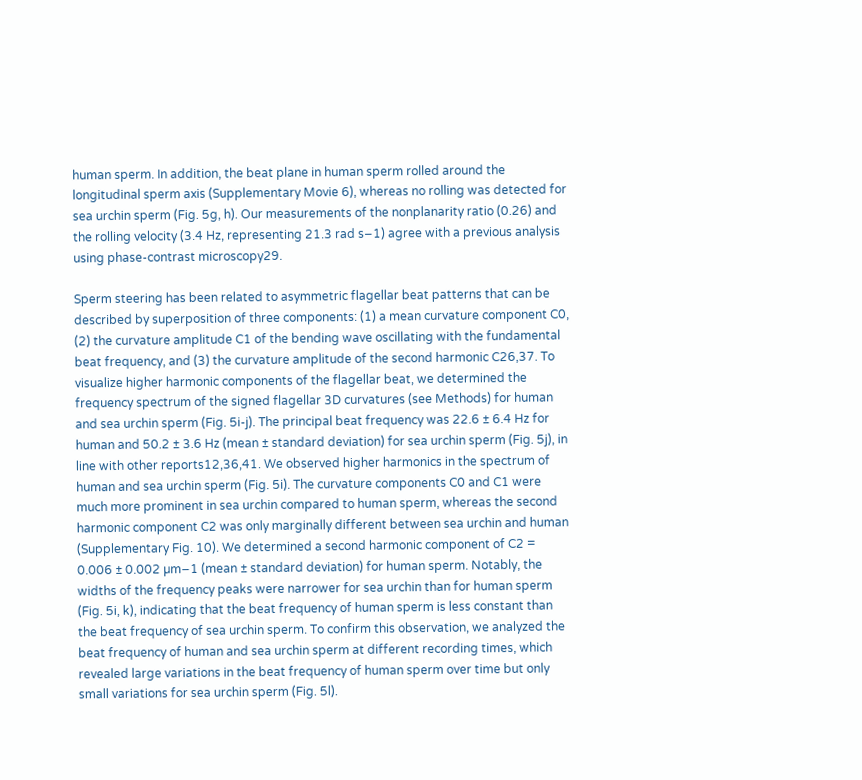human sperm. In addition, the beat plane in human sperm rolled around the longitudinal sperm axis (Supplementary Movie 6), whereas no rolling was detected for sea urchin sperm (Fig. 5g, h). Our measurements of the nonplanarity ratio (0.26) and the rolling velocity (3.4 Hz, representing 21.3 rad s−1) agree with a previous analysis using phase-contrast microscopy29.

Sperm steering has been related to asymmetric flagellar beat patterns that can be described by superposition of three components: (1) a mean curvature component C0, (2) the curvature amplitude C1 of the bending wave oscillating with the fundamental beat frequency, and (3) the curvature amplitude of the second harmonic C26,37. To visualize higher harmonic components of the flagellar beat, we determined the frequency spectrum of the signed flagellar 3D curvatures (see Methods) for human and sea urchin sperm (Fig. 5i-j). The principal beat frequency was 22.6 ± 6.4 Hz for human and 50.2 ± 3.6 Hz (mean ± standard deviation) for sea urchin sperm (Fig. 5j), in line with other reports12,36,41. We observed higher harmonics in the spectrum of human and sea urchin sperm (Fig. 5i). The curvature components C0 and C1 were much more prominent in sea urchin compared to human sperm, whereas the second harmonic component C2 was only marginally different between sea urchin and human (Supplementary Fig. 10). We determined a second harmonic component of C2 = 0.006 ± 0.002 µm−1 (mean ± standard deviation) for human sperm. Notably, the widths of the frequency peaks were narrower for sea urchin than for human sperm (Fig. 5i, k), indicating that the beat frequency of human sperm is less constant than the beat frequency of sea urchin sperm. To confirm this observation, we analyzed the beat frequency of human and sea urchin sperm at different recording times, which revealed large variations in the beat frequency of human sperm over time but only small variations for sea urchin sperm (Fig. 5l).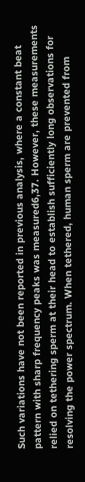Such variations have not been reported in previous analysis, where a constant beat pattern with sharp frequency peaks was measured6,37. However, these measurements relied on tethering sperm at their head to establish sufficiently long observations for resolving the power spectrum. When tethered, human sperm are prevented from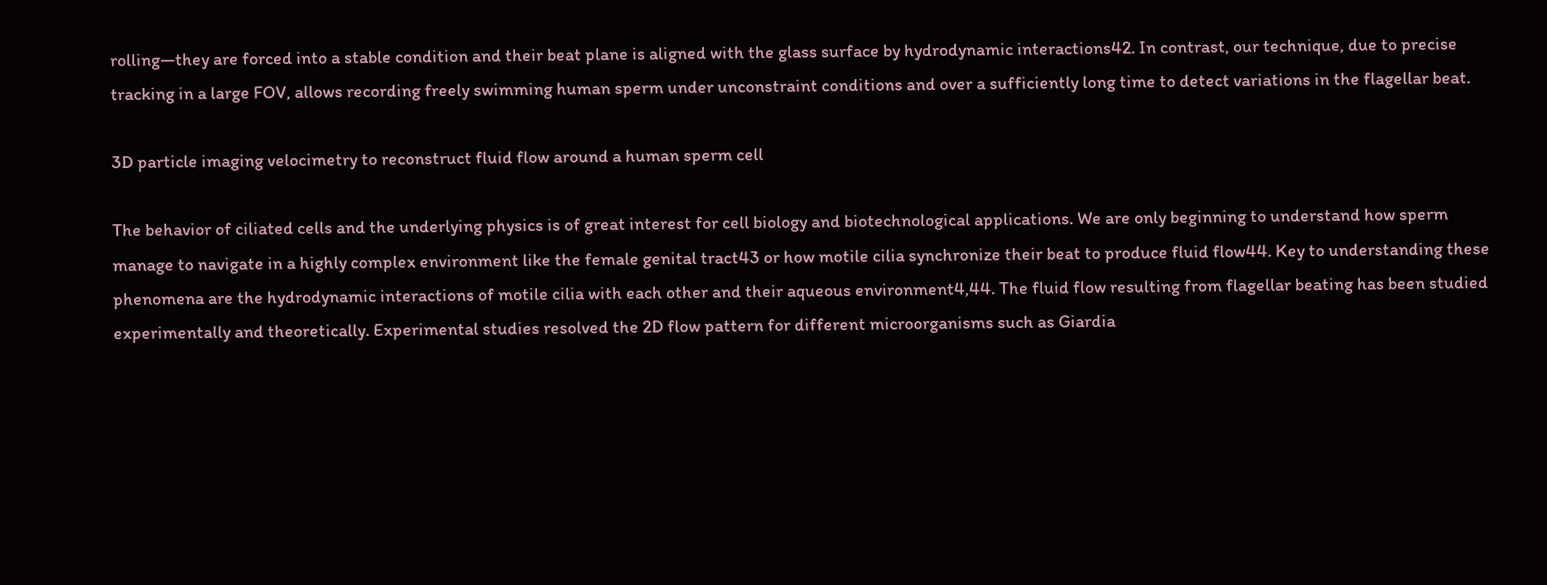rolling—they are forced into a stable condition and their beat plane is aligned with the glass surface by hydrodynamic interactions42. In contrast, our technique, due to precise tracking in a large FOV, allows recording freely swimming human sperm under unconstraint conditions and over a sufficiently long time to detect variations in the flagellar beat.

3D particle imaging velocimetry to reconstruct fluid flow around a human sperm cell

The behavior of ciliated cells and the underlying physics is of great interest for cell biology and biotechnological applications. We are only beginning to understand how sperm manage to navigate in a highly complex environment like the female genital tract43 or how motile cilia synchronize their beat to produce fluid flow44. Key to understanding these phenomena are the hydrodynamic interactions of motile cilia with each other and their aqueous environment4,44. The fluid flow resulting from flagellar beating has been studied experimentally and theoretically. Experimental studies resolved the 2D flow pattern for different microorganisms such as Giardia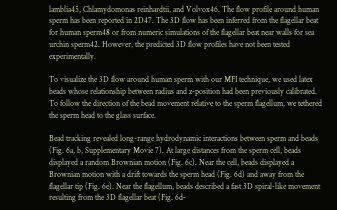lamblia45, Chlamydomonas reinhardtii, and Volvox46. The flow profile around human sperm has been reported in 2D47. The 3D flow has been inferred from the flagellar beat for human sperm48 or from numeric simulations of the flagellar beat near walls for sea urchin sperm42. However, the predicted 3D flow profiles have not been tested experimentally.

To visualize the 3D flow around human sperm with our MFI technique, we used latex beads whose relationship between radius and z-position had been previously calibrated. To follow the direction of the bead movement relative to the sperm flagellum, we tethered the sperm head to the glass surface.

Bead tracking revealed long-range hydrodynamic interactions between sperm and beads (Fig. 6a, b, Supplementary Movie 7). At large distances from the sperm cell, beads displayed a random Brownian motion (Fig. 6c). Near the cell, beads displayed a Brownian motion with a drift towards the sperm head (Fig. 6d) and away from the flagellar tip (Fig. 6e). Near the flagellum, beads described a fast 3D spiral-like movement resulting from the 3D flagellar beat (Fig. 6d-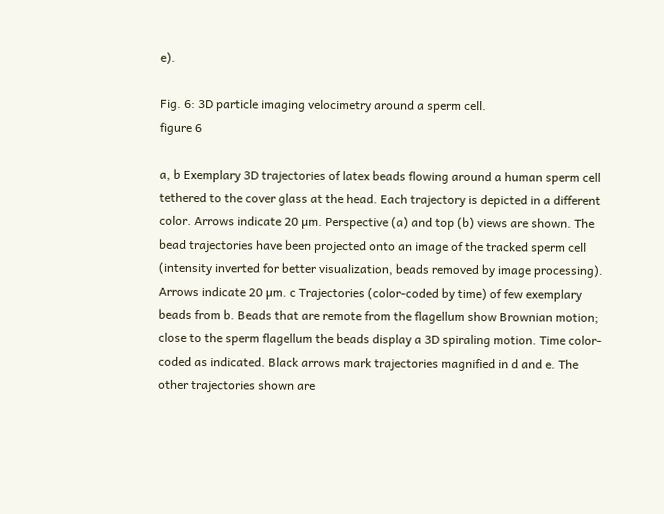e).

Fig. 6: 3D particle imaging velocimetry around a sperm cell.
figure 6

a, b Exemplary 3D trajectories of latex beads flowing around a human sperm cell tethered to the cover glass at the head. Each trajectory is depicted in a different color. Arrows indicate 20 µm. Perspective (a) and top (b) views are shown. The bead trajectories have been projected onto an image of the tracked sperm cell (intensity inverted for better visualization, beads removed by image processing). Arrows indicate 20 µm. c Trajectories (color-coded by time) of few exemplary beads from b. Beads that are remote from the flagellum show Brownian motion; close to the sperm flagellum the beads display a 3D spiraling motion. Time color-coded as indicated. Black arrows mark trajectories magnified in d and e. The other trajectories shown are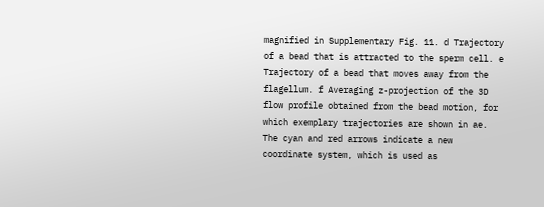magnified in Supplementary Fig. 11. d Trajectory of a bead that is attracted to the sperm cell. e Trajectory of a bead that moves away from the flagellum. f Averaging z-projection of the 3D flow profile obtained from the bead motion, for which exemplary trajectories are shown in ae. The cyan and red arrows indicate a new coordinate system, which is used as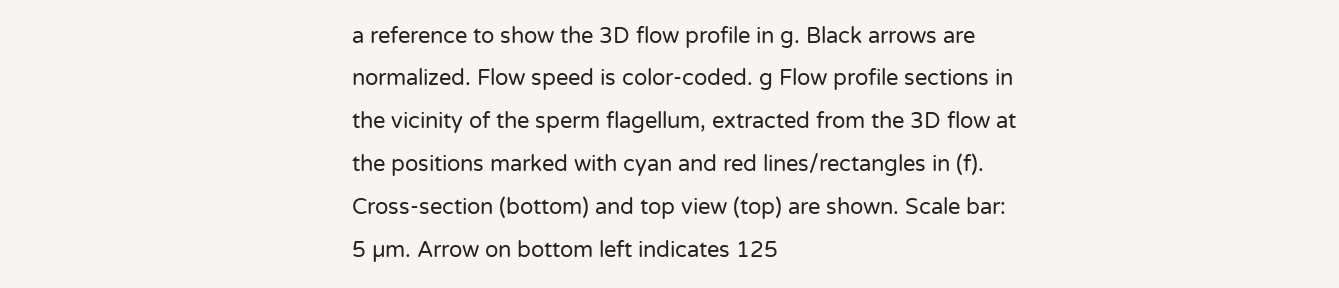a reference to show the 3D flow profile in g. Black arrows are normalized. Flow speed is color-coded. g Flow profile sections in the vicinity of the sperm flagellum, extracted from the 3D flow at the positions marked with cyan and red lines/rectangles in (f). Cross-section (bottom) and top view (top) are shown. Scale bar: 5 µm. Arrow on bottom left indicates 125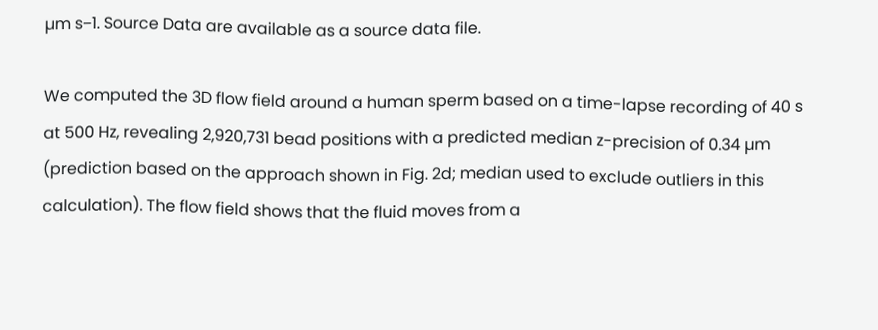µm s−1. Source Data are available as a source data file.

We computed the 3D flow field around a human sperm based on a time-lapse recording of 40 s at 500 Hz, revealing 2,920,731 bead positions with a predicted median z-precision of 0.34 µm (prediction based on the approach shown in Fig. 2d; median used to exclude outliers in this calculation). The flow field shows that the fluid moves from a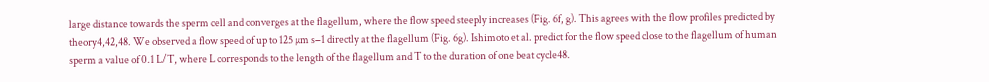large distance towards the sperm cell and converges at the flagellum, where the flow speed steeply increases (Fig. 6f, g). This agrees with the flow profiles predicted by theory4,42,48. We observed a flow speed of up to 125 µm s−1 directly at the flagellum (Fig. 6g). Ishimoto et al. predict for the flow speed close to the flagellum of human sperm a value of 0.1 L/T, where L corresponds to the length of the flagellum and T to the duration of one beat cycle48.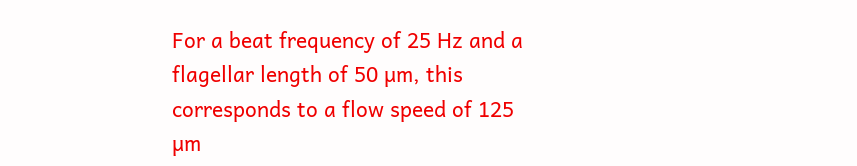For a beat frequency of 25 Hz and a flagellar length of 50 µm, this corresponds to a flow speed of 125 µm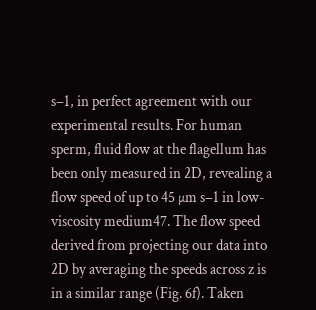s−1, in perfect agreement with our experimental results. For human sperm, fluid flow at the flagellum has been only measured in 2D, revealing a flow speed of up to 45 µm s−1 in low-viscosity medium47. The flow speed derived from projecting our data into 2D by averaging the speeds across z is in a similar range (Fig. 6f). Taken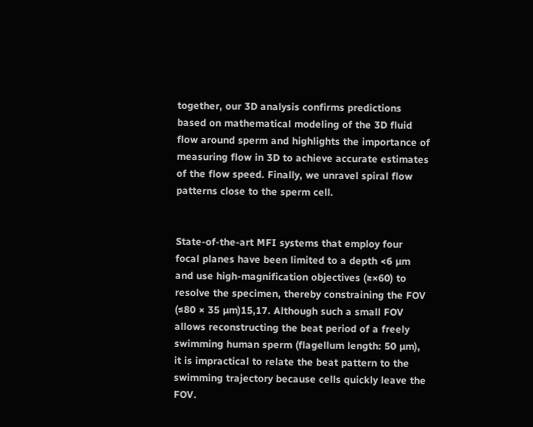together, our 3D analysis confirms predictions based on mathematical modeling of the 3D fluid flow around sperm and highlights the importance of measuring flow in 3D to achieve accurate estimates of the flow speed. Finally, we unravel spiral flow patterns close to the sperm cell.


State-of-the-art MFI systems that employ four focal planes have been limited to a depth <6 µm and use high-magnification objectives (≥×60) to resolve the specimen, thereby constraining the FOV (≤80 × 35 µm)15,17. Although such a small FOV allows reconstructing the beat period of a freely swimming human sperm (flagellum length: 50 µm), it is impractical to relate the beat pattern to the swimming trajectory because cells quickly leave the FOV.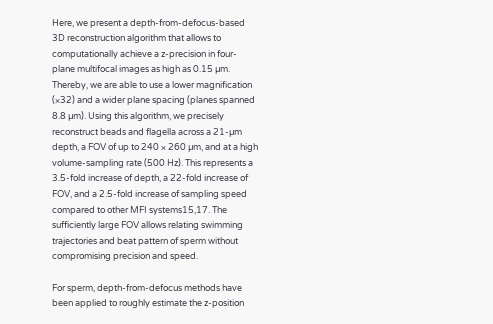Here, we present a depth-from-defocus-based 3D reconstruction algorithm that allows to computationally achieve a z-precision in four-plane multifocal images as high as 0.15 µm. Thereby, we are able to use a lower magnification (×32) and a wider plane spacing (planes spanned 8.8 µm). Using this algorithm, we precisely reconstruct beads and flagella across a 21-µm depth, a FOV of up to 240 × 260 µm, and at a high volume-sampling rate (500 Hz). This represents a 3.5-fold increase of depth, a 22-fold increase of FOV, and a 2.5-fold increase of sampling speed compared to other MFI systems15,17. The sufficiently large FOV allows relating swimming trajectories and beat pattern of sperm without compromising precision and speed.

For sperm, depth-from-defocus methods have been applied to roughly estimate the z-position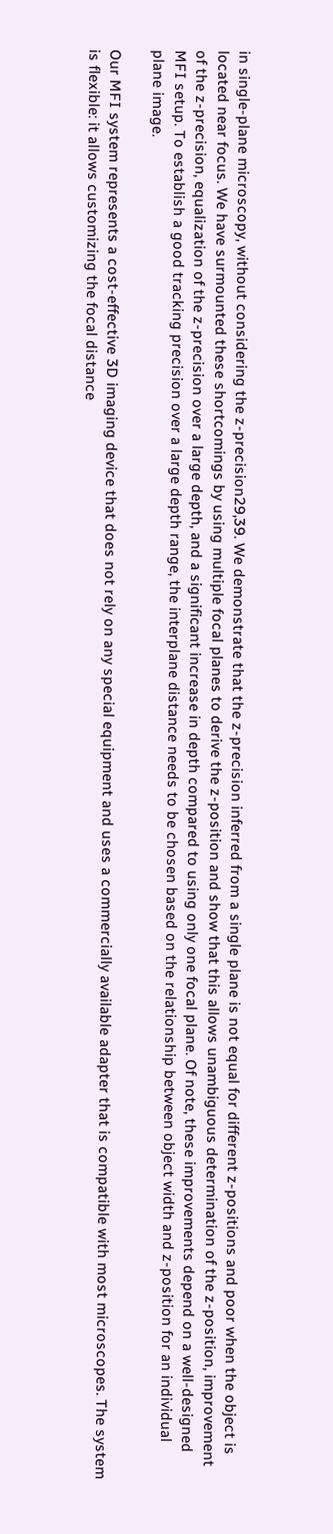in single-plane microscopy, without considering the z-precision29,39. We demonstrate that the z-precision inferred from a single plane is not equal for different z-positions and poor when the object is located near focus. We have surmounted these shortcomings by using multiple focal planes to derive the z-position and show that this allows unambiguous determination of the z-position, improvement of the z-precision, equalization of the z-precision over a large depth, and a significant increase in depth compared to using only one focal plane. Of note, these improvements depend on a well-designed MFI setup. To establish a good tracking precision over a large depth range, the interplane distance needs to be chosen based on the relationship between object width and z-position for an individual plane image.

Our MFI system represents a cost-effective 3D imaging device that does not rely on any special equipment and uses a commercially available adapter that is compatible with most microscopes. The system is flexible: it allows customizing the focal distance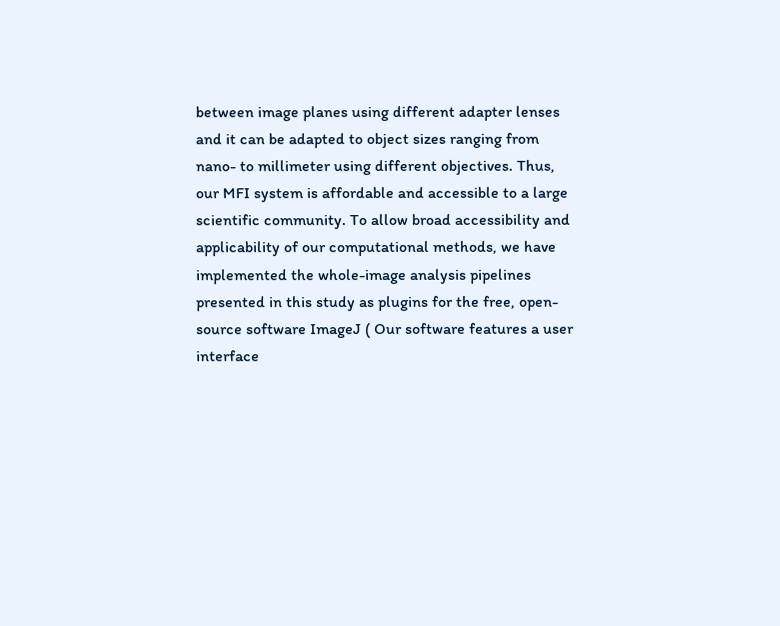between image planes using different adapter lenses and it can be adapted to object sizes ranging from nano- to millimeter using different objectives. Thus, our MFI system is affordable and accessible to a large scientific community. To allow broad accessibility and applicability of our computational methods, we have implemented the whole-image analysis pipelines presented in this study as plugins for the free, open-source software ImageJ ( Our software features a user interface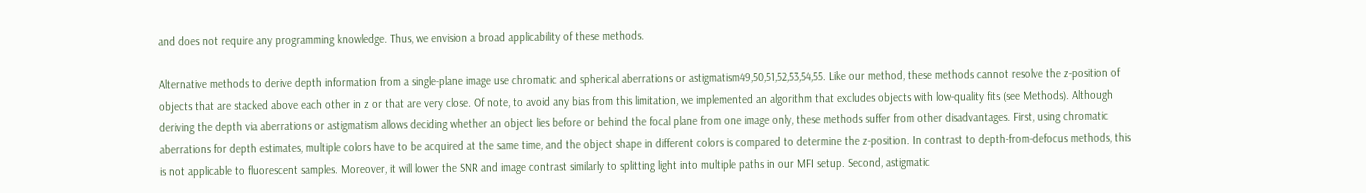and does not require any programming knowledge. Thus, we envision a broad applicability of these methods.

Alternative methods to derive depth information from a single-plane image use chromatic and spherical aberrations or astigmatism49,50,51,52,53,54,55. Like our method, these methods cannot resolve the z-position of objects that are stacked above each other in z or that are very close. Of note, to avoid any bias from this limitation, we implemented an algorithm that excludes objects with low-quality fits (see Methods). Although deriving the depth via aberrations or astigmatism allows deciding whether an object lies before or behind the focal plane from one image only, these methods suffer from other disadvantages. First, using chromatic aberrations for depth estimates, multiple colors have to be acquired at the same time, and the object shape in different colors is compared to determine the z-position. In contrast to depth-from-defocus methods, this is not applicable to fluorescent samples. Moreover, it will lower the SNR and image contrast similarly to splitting light into multiple paths in our MFI setup. Second, astigmatic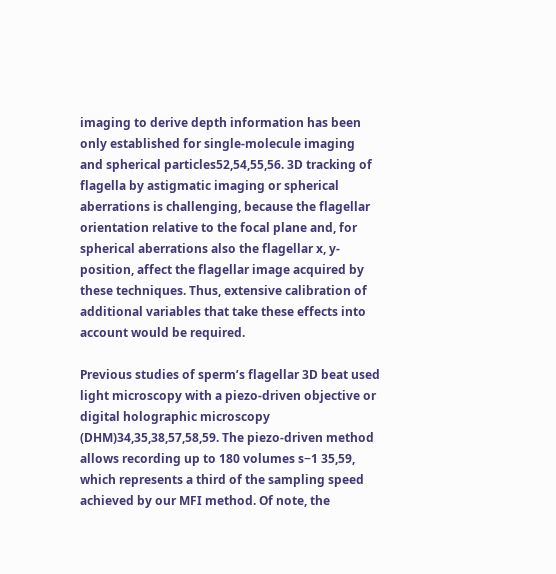imaging to derive depth information has been only established for single-molecule imaging and spherical particles52,54,55,56. 3D tracking of flagella by astigmatic imaging or spherical aberrations is challenging, because the flagellar orientation relative to the focal plane and, for spherical aberrations also the flagellar x, y-position, affect the flagellar image acquired by these techniques. Thus, extensive calibration of additional variables that take these effects into account would be required.

Previous studies of sperm’s flagellar 3D beat used light microscopy with a piezo-driven objective or digital holographic microscopy (DHM)34,35,38,57,58,59. The piezo-driven method allows recording up to 180 volumes s−1 35,59, which represents a third of the sampling speed achieved by our MFI method. Of note, the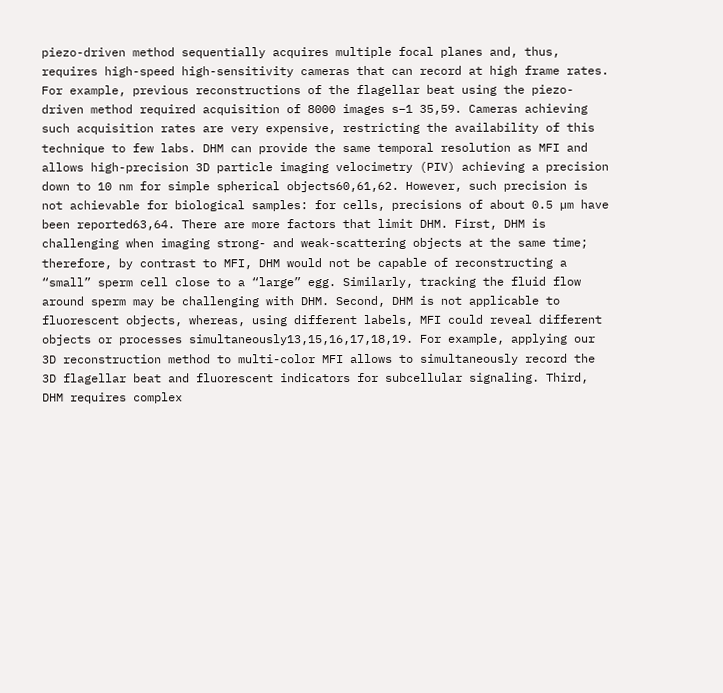piezo-driven method sequentially acquires multiple focal planes and, thus, requires high-speed high-sensitivity cameras that can record at high frame rates. For example, previous reconstructions of the flagellar beat using the piezo-driven method required acquisition of 8000 images s−1 35,59. Cameras achieving such acquisition rates are very expensive, restricting the availability of this technique to few labs. DHM can provide the same temporal resolution as MFI and allows high-precision 3D particle imaging velocimetry (PIV) achieving a precision down to 10 nm for simple spherical objects60,61,62. However, such precision is not achievable for biological samples: for cells, precisions of about 0.5 µm have been reported63,64. There are more factors that limit DHM. First, DHM is challenging when imaging strong- and weak-scattering objects at the same time; therefore, by contrast to MFI, DHM would not be capable of reconstructing a “small” sperm cell close to a “large” egg. Similarly, tracking the fluid flow around sperm may be challenging with DHM. Second, DHM is not applicable to fluorescent objects, whereas, using different labels, MFI could reveal different objects or processes simultaneously13,15,16,17,18,19. For example, applying our 3D reconstruction method to multi-color MFI allows to simultaneously record the 3D flagellar beat and fluorescent indicators for subcellular signaling. Third, DHM requires complex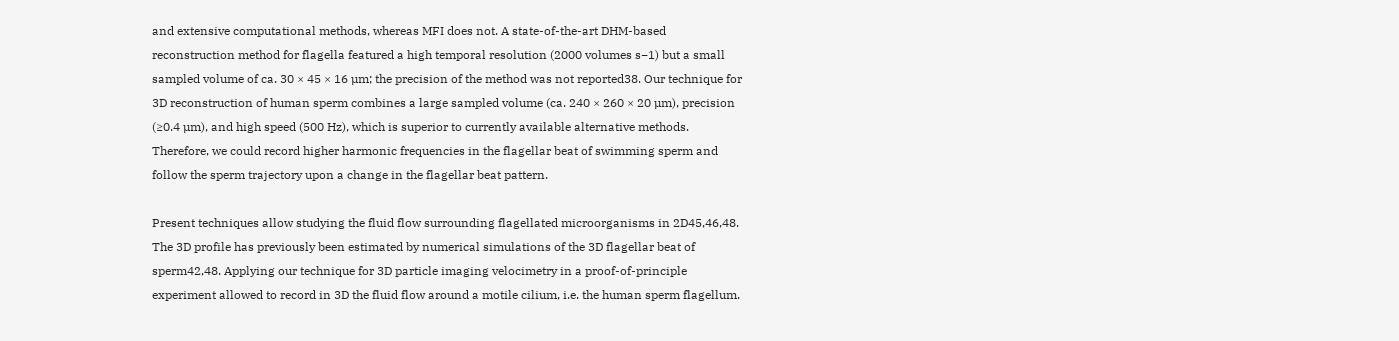and extensive computational methods, whereas MFI does not. A state-of-the-art DHM-based reconstruction method for flagella featured a high temporal resolution (2000 volumes s−1) but a small sampled volume of ca. 30 × 45 × 16 µm; the precision of the method was not reported38. Our technique for 3D reconstruction of human sperm combines a large sampled volume (ca. 240 × 260 × 20 µm), precision (≥0.4 µm), and high speed (500 Hz), which is superior to currently available alternative methods. Therefore, we could record higher harmonic frequencies in the flagellar beat of swimming sperm and follow the sperm trajectory upon a change in the flagellar beat pattern.

Present techniques allow studying the fluid flow surrounding flagellated microorganisms in 2D45,46,48. The 3D profile has previously been estimated by numerical simulations of the 3D flagellar beat of sperm42,48. Applying our technique for 3D particle imaging velocimetry in a proof-of-principle experiment allowed to record in 3D the fluid flow around a motile cilium, i.e. the human sperm flagellum.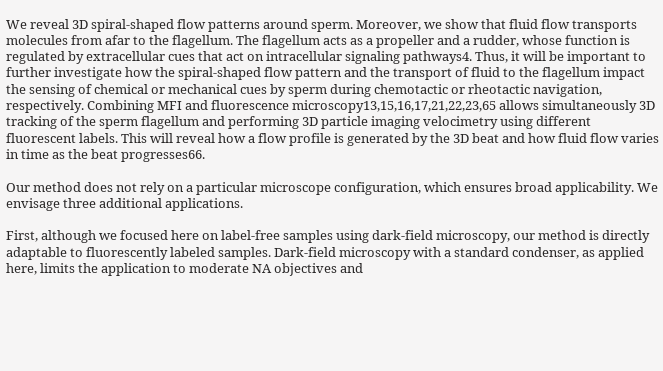We reveal 3D spiral-shaped flow patterns around sperm. Moreover, we show that fluid flow transports molecules from afar to the flagellum. The flagellum acts as a propeller and a rudder, whose function is regulated by extracellular cues that act on intracellular signaling pathways4. Thus, it will be important to further investigate how the spiral-shaped flow pattern and the transport of fluid to the flagellum impact the sensing of chemical or mechanical cues by sperm during chemotactic or rheotactic navigation, respectively. Combining MFI and fluorescence microscopy13,15,16,17,21,22,23,65 allows simultaneously 3D tracking of the sperm flagellum and performing 3D particle imaging velocimetry using different fluorescent labels. This will reveal how a flow profile is generated by the 3D beat and how fluid flow varies in time as the beat progresses66.

Our method does not rely on a particular microscope configuration, which ensures broad applicability. We envisage three additional applications.

First, although we focused here on label-free samples using dark-field microscopy, our method is directly adaptable to fluorescently labeled samples. Dark-field microscopy with a standard condenser, as applied here, limits the application to moderate NA objectives and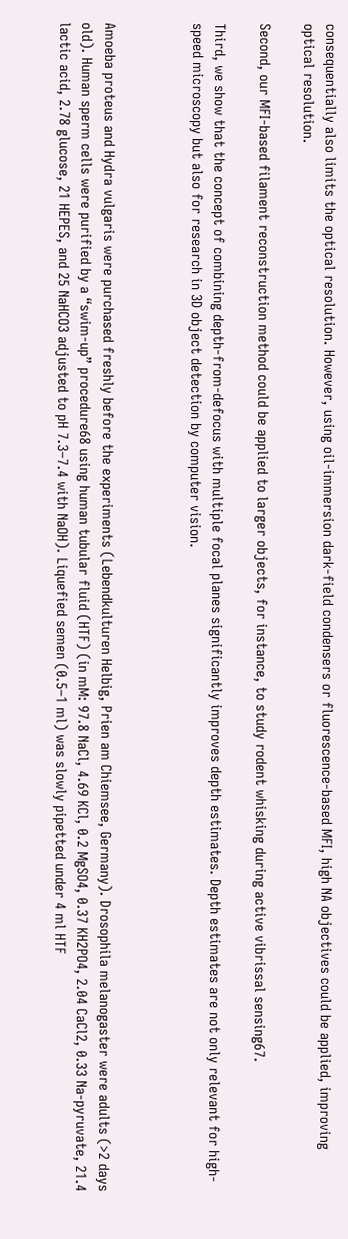consequentially also limits the optical resolution. However, using oil-immersion dark-field condensers or fluorescence-based MFI, high NA objectives could be applied, improving optical resolution.

Second, our MFI-based filament reconstruction method could be applied to larger objects, for instance, to study rodent whisking during active vibrissal sensing67.

Third, we show that the concept of combining depth-from-defocus with multiple focal planes significantly improves depth estimates. Depth estimates are not only relevant for high-speed microscopy but also for research in 3D object detection by computer vision.



Amoeba proteus and Hydra vulgaris were purchased freshly before the experiments (Lebendkulturen Helbig, Prien am Chiemsee, Germany). Drosophila melanogaster were adults (>2 days old). Human sperm cells were purified by a “swim-up” procedure68 using human tubular fluid (HTF) (in mM: 97.8 NaCl, 4.69 KCl, 0.2 MgSO4, 0.37 KH2PO4, 2.04 CaCl2, 0.33 Na-pyruvate, 21.4 lactic acid, 2.78 glucose, 21 HEPES, and 25 NaHCO3 adjusted to pH 7.3–7.4 with NaOH). Liquefied semen (0.5–1 ml) was slowly pipetted under 4 ml HTF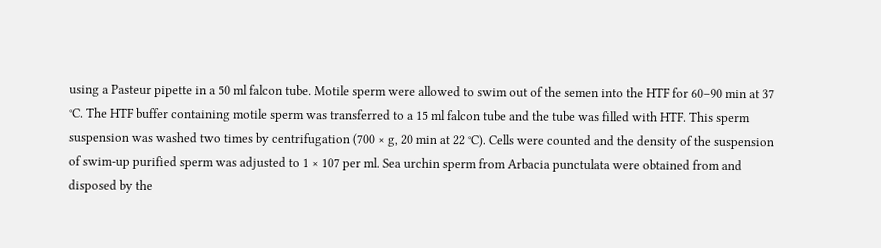using a Pasteur pipette in a 50 ml falcon tube. Motile sperm were allowed to swim out of the semen into the HTF for 60–90 min at 37 °C. The HTF buffer containing motile sperm was transferred to a 15 ml falcon tube and the tube was filled with HTF. This sperm suspension was washed two times by centrifugation (700 × g, 20 min at 22 °C). Cells were counted and the density of the suspension of swim-up purified sperm was adjusted to 1 × 107 per ml. Sea urchin sperm from Arbacia punctulata were obtained from and disposed by the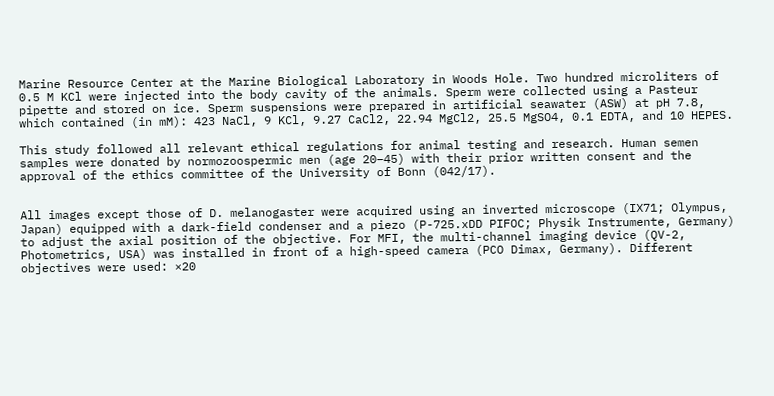Marine Resource Center at the Marine Biological Laboratory in Woods Hole. Two hundred microliters of 0.5 M KCl were injected into the body cavity of the animals. Sperm were collected using a Pasteur pipette and stored on ice. Sperm suspensions were prepared in artificial seawater (ASW) at pH 7.8, which contained (in mM): 423 NaCl, 9 KCl, 9.27 CaCl2, 22.94 MgCl2, 25.5 MgSO4, 0.1 EDTA, and 10 HEPES.

This study followed all relevant ethical regulations for animal testing and research. Human semen samples were donated by normozoospermic men (age 20–45) with their prior written consent and the approval of the ethics committee of the University of Bonn (042/17).


All images except those of D. melanogaster were acquired using an inverted microscope (IX71; Olympus, Japan) equipped with a dark-field condenser and a piezo (P-725.xDD PIFOC; Physik Instrumente, Germany) to adjust the axial position of the objective. For MFI, the multi-channel imaging device (QV-2, Photometrics, USA) was installed in front of a high-speed camera (PCO Dimax, Germany). Different objectives were used: ×20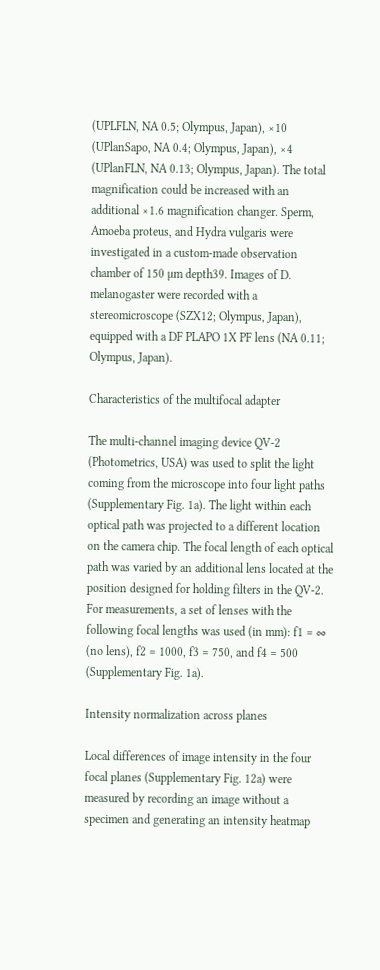(UPLFLN, NA 0.5; Olympus, Japan), ×10 (UPlanSapo, NA 0.4; Olympus, Japan), ×4 (UPlanFLN, NA 0.13; Olympus, Japan). The total magnification could be increased with an additional ×1.6 magnification changer. Sperm, Amoeba proteus, and Hydra vulgaris were investigated in a custom-made observation chamber of 150 µm depth39. Images of D. melanogaster were recorded with a stereomicroscope (SZX12; Olympus, Japan), equipped with a DF PLAPO 1X PF lens (NA 0.11; Olympus, Japan).

Characteristics of the multifocal adapter

The multi-channel imaging device QV-2 (Photometrics, USA) was used to split the light coming from the microscope into four light paths (Supplementary Fig. 1a). The light within each optical path was projected to a different location on the camera chip. The focal length of each optical path was varied by an additional lens located at the position designed for holding filters in the QV-2. For measurements, a set of lenses with the following focal lengths was used (in mm): f1 = ∞ (no lens), f2 = 1000, f3 = 750, and f4 = 500 (Supplementary Fig. 1a).

Intensity normalization across planes

Local differences of image intensity in the four focal planes (Supplementary Fig. 12a) were measured by recording an image without a specimen and generating an intensity heatmap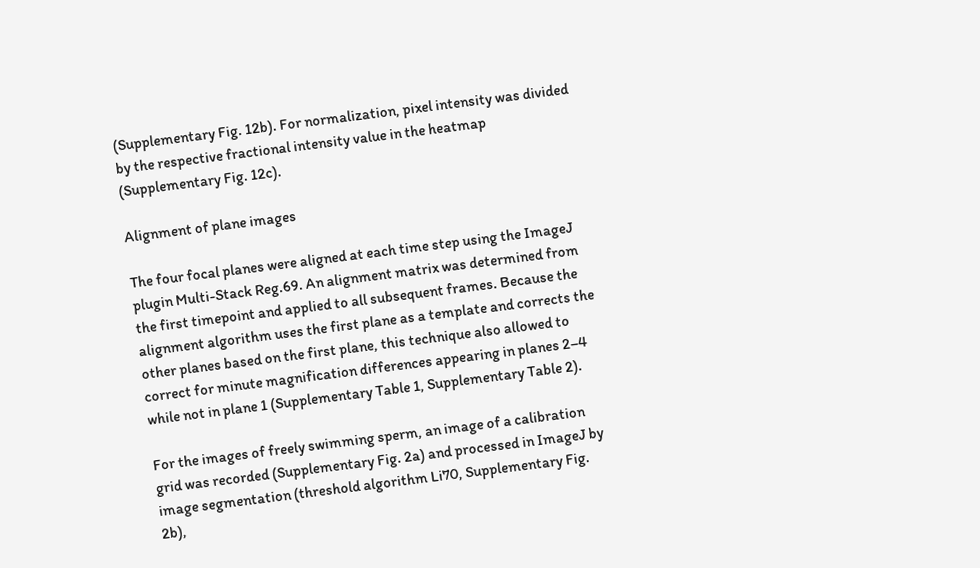(Supplementary Fig. 12b). For normalization, pixel intensity was divided by the respective fractional intensity value in the heatmap (Supplementary Fig. 12c).

Alignment of plane images

The four focal planes were aligned at each time step using the ImageJ plugin Multi-Stack Reg.69. An alignment matrix was determined from the first timepoint and applied to all subsequent frames. Because the alignment algorithm uses the first plane as a template and corrects the other planes based on the first plane, this technique also allowed to correct for minute magnification differences appearing in planes 2–4 while not in plane 1 (Supplementary Table 1, Supplementary Table 2).

For the images of freely swimming sperm, an image of a calibration grid was recorded (Supplementary Fig. 2a) and processed in ImageJ by image segmentation (threshold algorithm Li70, Supplementary Fig. 2b),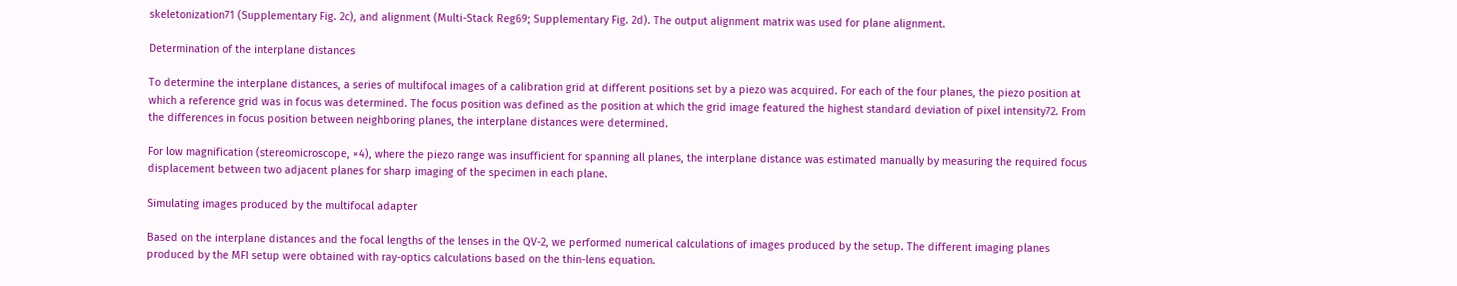skeletonization71 (Supplementary Fig. 2c), and alignment (Multi-Stack Reg69; Supplementary Fig. 2d). The output alignment matrix was used for plane alignment.

Determination of the interplane distances

To determine the interplane distances, a series of multifocal images of a calibration grid at different positions set by a piezo was acquired. For each of the four planes, the piezo position at which a reference grid was in focus was determined. The focus position was defined as the position at which the grid image featured the highest standard deviation of pixel intensity72. From the differences in focus position between neighboring planes, the interplane distances were determined.

For low magnification (stereomicroscope, ×4), where the piezo range was insufficient for spanning all planes, the interplane distance was estimated manually by measuring the required focus displacement between two adjacent planes for sharp imaging of the specimen in each plane.

Simulating images produced by the multifocal adapter

Based on the interplane distances and the focal lengths of the lenses in the QV-2, we performed numerical calculations of images produced by the setup. The different imaging planes produced by the MFI setup were obtained with ray-optics calculations based on the thin-lens equation.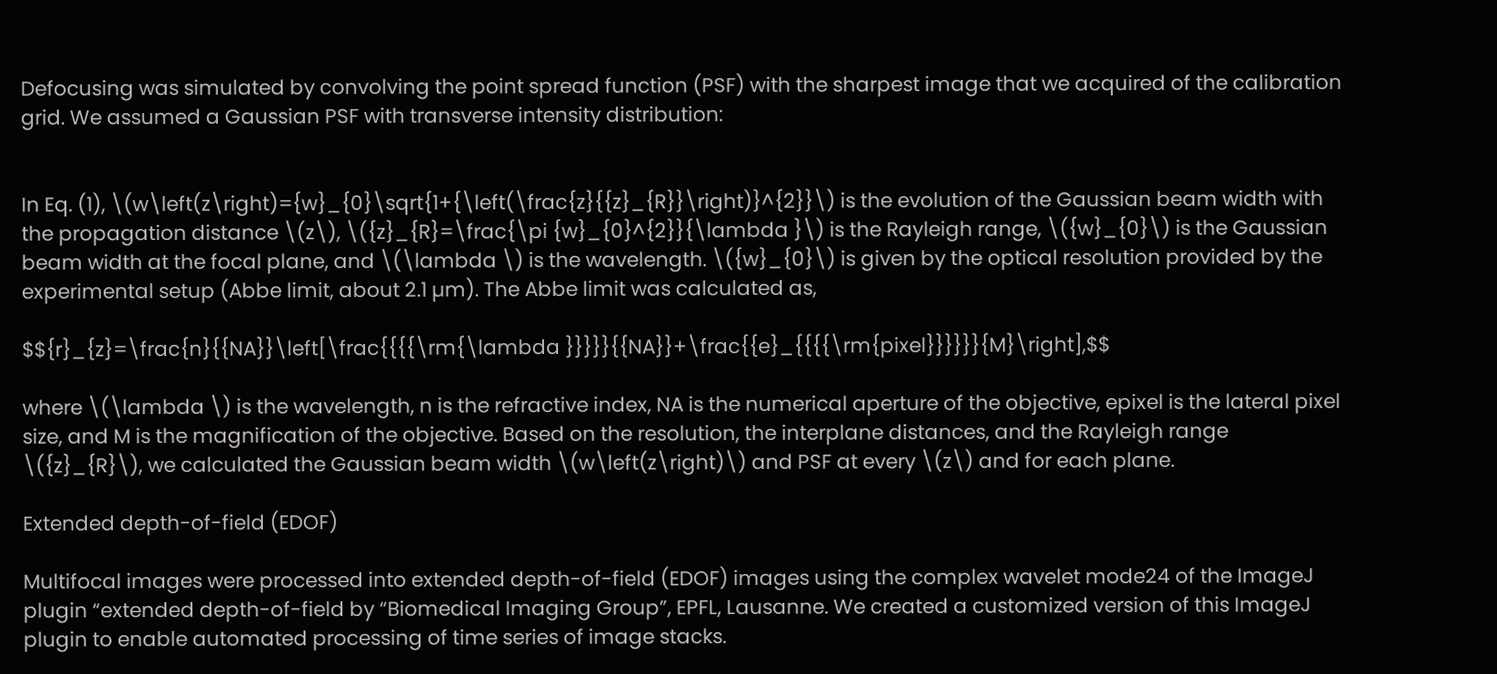Defocusing was simulated by convolving the point spread function (PSF) with the sharpest image that we acquired of the calibration grid. We assumed a Gaussian PSF with transverse intensity distribution:


In Eq. (1), \(w\left(z\right)={w}_{0}\sqrt{1+{\left(\frac{z}{{z}_{R}}\right)}^{2}}\) is the evolution of the Gaussian beam width with the propagation distance \(z\), \({z}_{R}=\frac{\pi {w}_{0}^{2}}{\lambda }\) is the Rayleigh range, \({w}_{0}\) is the Gaussian beam width at the focal plane, and \(\lambda \) is the wavelength. \({w}_{0}\) is given by the optical resolution provided by the experimental setup (Abbe limit, about 2.1 µm). The Abbe limit was calculated as,

$${r}_{z}=\frac{n}{{NA}}\left[\frac{{{{\rm{\lambda }}}}}{{NA}}+\frac{{e}_{{{{\rm{pixel}}}}}}{M}\right],$$

where \(\lambda \) is the wavelength, n is the refractive index, NA is the numerical aperture of the objective, epixel is the lateral pixel size, and M is the magnification of the objective. Based on the resolution, the interplane distances, and the Rayleigh range \({z}_{R}\), we calculated the Gaussian beam width \(w\left(z\right)\) and PSF at every \(z\) and for each plane.

Extended depth-of-field (EDOF)

Multifocal images were processed into extended depth-of-field (EDOF) images using the complex wavelet mode24 of the ImageJ plugin “extended depth-of-field by “Biomedical Imaging Group”, EPFL, Lausanne. We created a customized version of this ImageJ plugin to enable automated processing of time series of image stacks.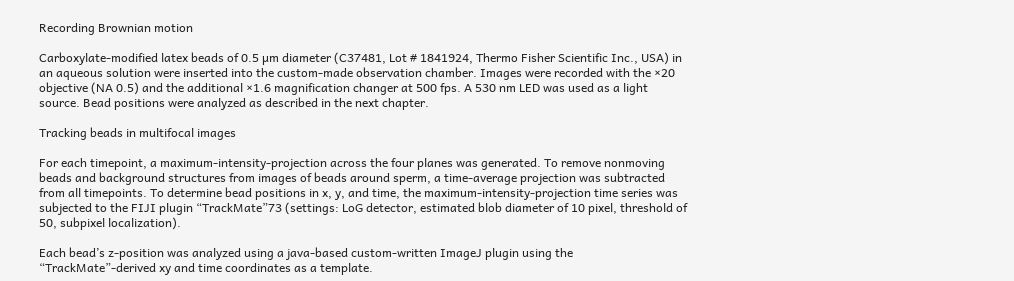Recording Brownian motion

Carboxylate-modified latex beads of 0.5 µm diameter (C37481, Lot # 1841924, Thermo Fisher Scientific Inc., USA) in an aqueous solution were inserted into the custom-made observation chamber. Images were recorded with the ×20 objective (NA 0.5) and the additional ×1.6 magnification changer at 500 fps. A 530 nm LED was used as a light source. Bead positions were analyzed as described in the next chapter.

Tracking beads in multifocal images

For each timepoint, a maximum-intensity-projection across the four planes was generated. To remove nonmoving beads and background structures from images of beads around sperm, a time-average projection was subtracted from all timepoints. To determine bead positions in x, y, and time, the maximum-intensity-projection time series was subjected to the FIJI plugin “TrackMate”73 (settings: LoG detector, estimated blob diameter of 10 pixel, threshold of 50, subpixel localization).

Each bead’s z-position was analyzed using a java-based custom-written ImageJ plugin using the “TrackMate”-derived xy and time coordinates as a template.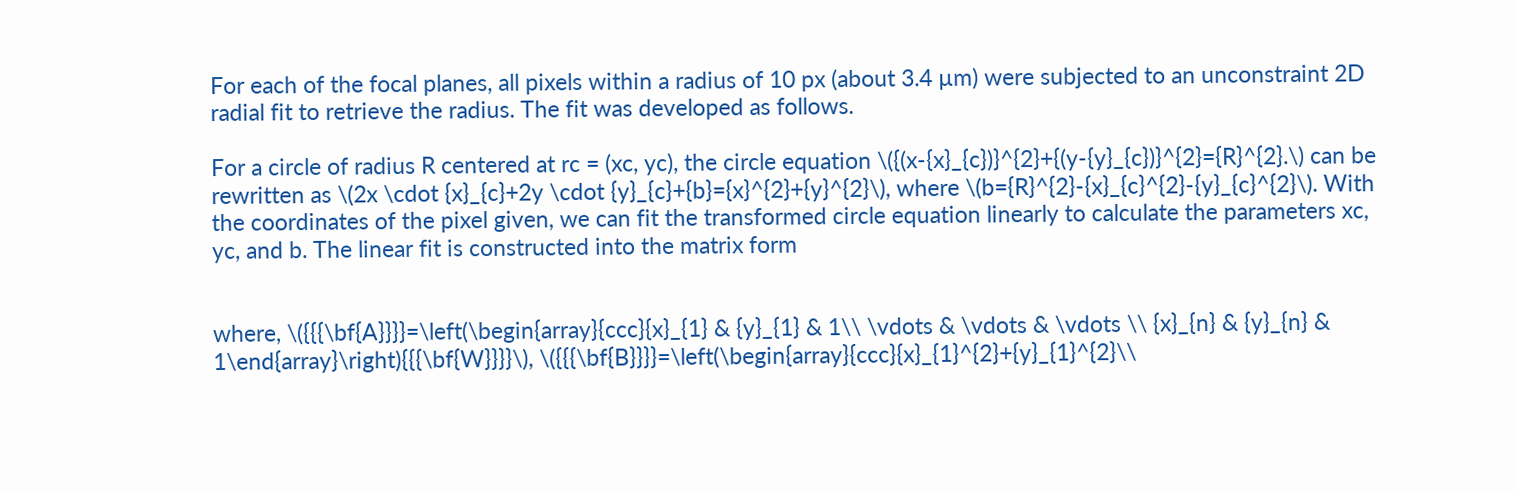For each of the focal planes, all pixels within a radius of 10 px (about 3.4 µm) were subjected to an unconstraint 2D radial fit to retrieve the radius. The fit was developed as follows.

For a circle of radius R centered at rc = (xc, yc), the circle equation \({(x-{x}_{c})}^{2}+{(y-{y}_{c})}^{2}={R}^{2}.\) can be rewritten as \(2x \cdot {x}_{c}+2y \cdot {y}_{c}+{b}={x}^{2}+{y}^{2}\), where \(b={R}^{2}-{x}_{c}^{2}-{y}_{c}^{2}\). With the coordinates of the pixel given, we can fit the transformed circle equation linearly to calculate the parameters xc, yc, and b. The linear fit is constructed into the matrix form


where, \({{{\bf{A}}}}=\left(\begin{array}{ccc}{x}_{1} & {y}_{1} & 1\\ \vdots & \vdots & \vdots \\ {x}_{n} & {y}_{n} & 1\end{array}\right){{{\bf{W}}}}\), \({{{\bf{B}}}}=\left(\begin{array}{ccc}{x}_{1}^{2}+{y}_{1}^{2}\\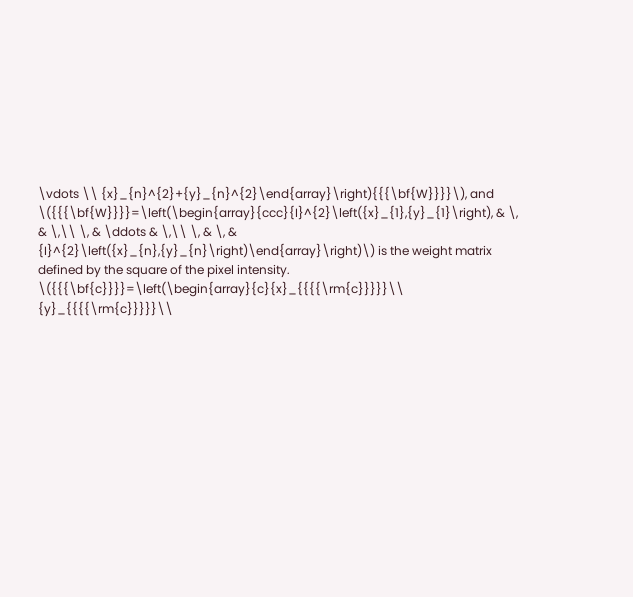\vdots \\ {x}_{n}^{2}+{y}_{n}^{2}\end{array}\right){{{\bf{W}}}}\), and \({{{\bf{W}}}}=\left(\begin{array}{ccc}{I}^{2}\left({x}_{1},{y}_{1}\right), & \, & \,\\ \, & \ddots & \,\\ \, & \, & {I}^{2}\left({x}_{n},{y}_{n}\right)\end{array}\right)\) is the weight matrix defined by the square of the pixel intensity. \({{{\bf{c}}}}=\left(\begin{array}{c}{x}_{{{{\rm{c}}}}}\\ {y}_{{{{\rm{c}}}}}\\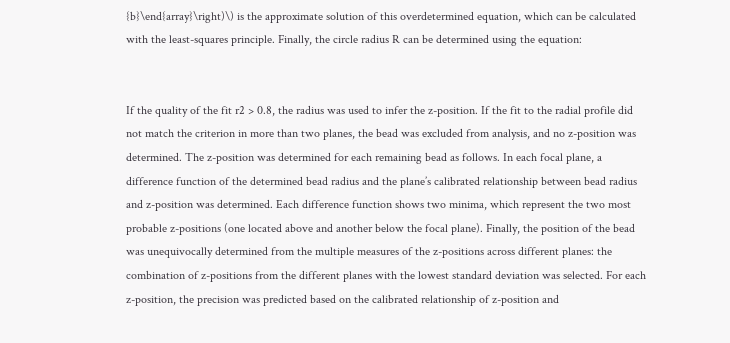{b}\end{array}\right)\) is the approximate solution of this overdetermined equation, which can be calculated with the least-squares principle. Finally, the circle radius R can be determined using the equation:


If the quality of the fit r2 > 0.8, the radius was used to infer the z-position. If the fit to the radial profile did not match the criterion in more than two planes, the bead was excluded from analysis, and no z-position was determined. The z-position was determined for each remaining bead as follows. In each focal plane, a difference function of the determined bead radius and the plane’s calibrated relationship between bead radius and z-position was determined. Each difference function shows two minima, which represent the two most probable z-positions (one located above and another below the focal plane). Finally, the position of the bead was unequivocally determined from the multiple measures of the z-positions across different planes: the combination of z-positions from the different planes with the lowest standard deviation was selected. For each z-position, the precision was predicted based on the calibrated relationship of z-position and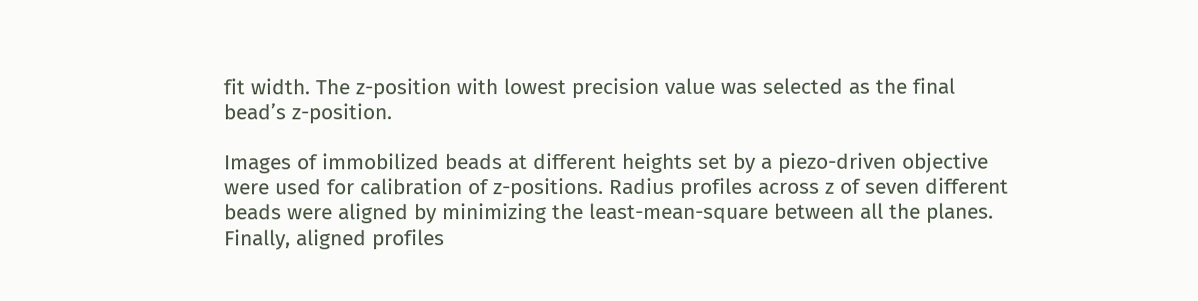fit width. The z-position with lowest precision value was selected as the final bead’s z-position.

Images of immobilized beads at different heights set by a piezo-driven objective were used for calibration of z-positions. Radius profiles across z of seven different beads were aligned by minimizing the least-mean-square between all the planes. Finally, aligned profiles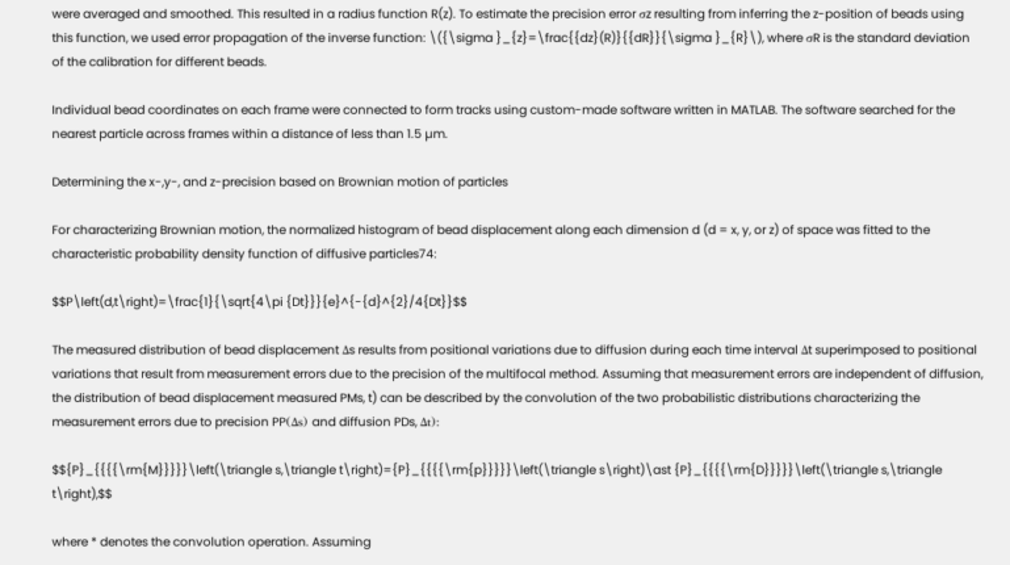were averaged and smoothed. This resulted in a radius function R(z). To estimate the precision error σz resulting from inferring the z-position of beads using this function, we used error propagation of the inverse function: \({\sigma }_{z}=\frac{{dz}(R)}{{dR}}{\sigma }_{R}\), where σR is the standard deviation of the calibration for different beads.

Individual bead coordinates on each frame were connected to form tracks using custom-made software written in MATLAB. The software searched for the nearest particle across frames within a distance of less than 1.5 µm.

Determining the x-,y-, and z-precision based on Brownian motion of particles

For characterizing Brownian motion, the normalized histogram of bead displacement along each dimension d (d = x, y, or z) of space was fitted to the characteristic probability density function of diffusive particles74:

$$P\left(d,t\right)=\frac{1}{\sqrt{4\pi {Dt}}}{e}^{-{d}^{2}/4{Dt}}$$

The measured distribution of bead displacement Δs results from positional variations due to diffusion during each time interval Δt superimposed to positional variations that result from measurement errors due to the precision of the multifocal method. Assuming that measurement errors are independent of diffusion, the distribution of bead displacement measured PMs, t) can be described by the convolution of the two probabilistic distributions characterizing the measurement errors due to precision PP(Δs) and diffusion PDs, Δt):

$${P}_{{{{\rm{M}}}}}\left(\triangle s,\triangle t\right)={P}_{{{{\rm{p}}}}}\left(\triangle s\right)\ast {P}_{{{{\rm{D}}}}}\left(\triangle s,\triangle t\right),$$

where * denotes the convolution operation. Assuming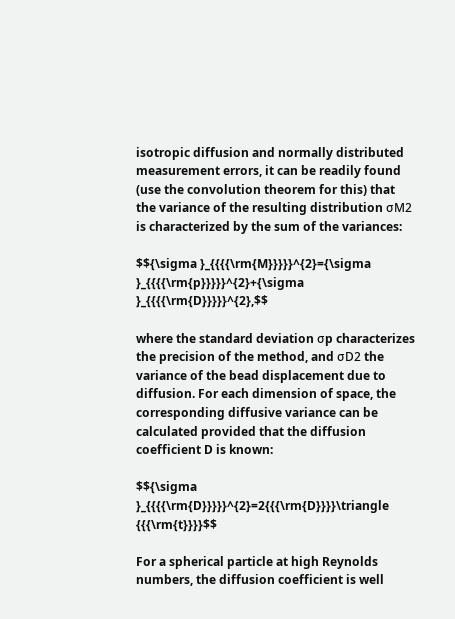isotropic diffusion and normally distributed measurement errors, it can be readily found (use the convolution theorem for this) that the variance of the resulting distribution σM2 is characterized by the sum of the variances:

$${\sigma }_{{{{\rm{M}}}}}^{2}={\sigma }_{{{{\rm{p}}}}}^{2}+{\sigma }_{{{{\rm{D}}}}}^{2},$$

where the standard deviation σp characterizes the precision of the method, and σD2 the variance of the bead displacement due to diffusion. For each dimension of space, the corresponding diffusive variance can be calculated provided that the diffusion coefficient D is known:

$${\sigma }_{{{{\rm{D}}}}}^{2}=2{{{\rm{D}}}}\triangle {{{\rm{t}}}}$$

For a spherical particle at high Reynolds numbers, the diffusion coefficient is well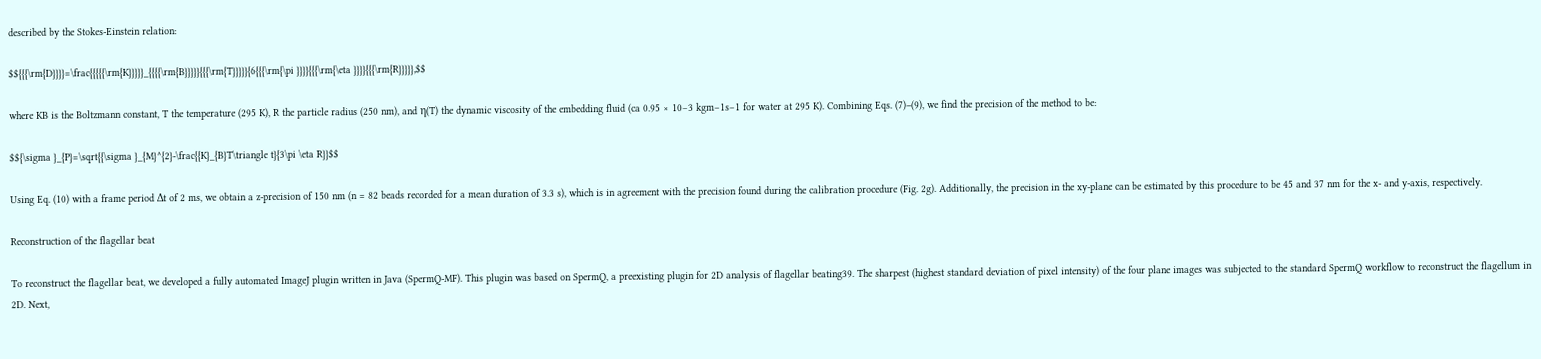described by the Stokes-Einstein relation:

$${{{\rm{D}}}}=\frac{{{{{\rm{K}}}}}_{{{{\rm{B}}}}}{{{\rm{T}}}}}{6{{{\rm{\pi }}}}{{{\rm{\eta }}}}{{{\rm{R}}}}},$$

where KB is the Boltzmann constant, T the temperature (295 K), R the particle radius (250 nm), and η(T) the dynamic viscosity of the embedding fluid (ca 0.95 × 10−3 kgm−1s−1 for water at 295 K). Combining Eqs. (7)–(9), we find the precision of the method to be:

$${\sigma }_{P}=\sqrt{{\sigma }_{M}^{2}-\frac{{K}_{B}T\triangle t}{3\pi \eta R}}$$

Using Eq. (10) with a frame period Δt of 2 ms, we obtain a z-precision of 150 nm (n = 82 beads recorded for a mean duration of 3.3 s), which is in agreement with the precision found during the calibration procedure (Fig. 2g). Additionally, the precision in the xy-plane can be estimated by this procedure to be 45 and 37 nm for the x- and y-axis, respectively.

Reconstruction of the flagellar beat

To reconstruct the flagellar beat, we developed a fully automated ImageJ plugin written in Java (SpermQ-MF). This plugin was based on SpermQ, a preexisting plugin for 2D analysis of flagellar beating39. The sharpest (highest standard deviation of pixel intensity) of the four plane images was subjected to the standard SpermQ workflow to reconstruct the flagellum in 2D. Next,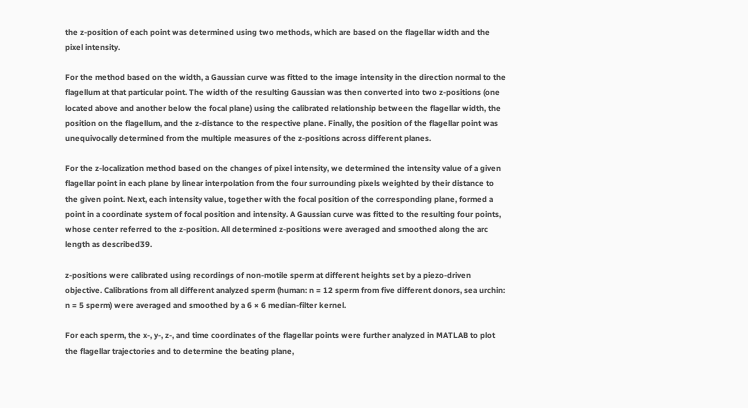the z-position of each point was determined using two methods, which are based on the flagellar width and the pixel intensity.

For the method based on the width, a Gaussian curve was fitted to the image intensity in the direction normal to the flagellum at that particular point. The width of the resulting Gaussian was then converted into two z-positions (one located above and another below the focal plane) using the calibrated relationship between the flagellar width, the position on the flagellum, and the z-distance to the respective plane. Finally, the position of the flagellar point was unequivocally determined from the multiple measures of the z-positions across different planes.

For the z-localization method based on the changes of pixel intensity, we determined the intensity value of a given flagellar point in each plane by linear interpolation from the four surrounding pixels weighted by their distance to the given point. Next, each intensity value, together with the focal position of the corresponding plane, formed a point in a coordinate system of focal position and intensity. A Gaussian curve was fitted to the resulting four points, whose center referred to the z-position. All determined z-positions were averaged and smoothed along the arc length as described39.

z-positions were calibrated using recordings of non-motile sperm at different heights set by a piezo-driven objective. Calibrations from all different analyzed sperm (human: n = 12 sperm from five different donors, sea urchin: n = 5 sperm) were averaged and smoothed by a 6 × 6 median-filter kernel.

For each sperm, the x-, y-, z-, and time coordinates of the flagellar points were further analyzed in MATLAB to plot the flagellar trajectories and to determine the beating plane,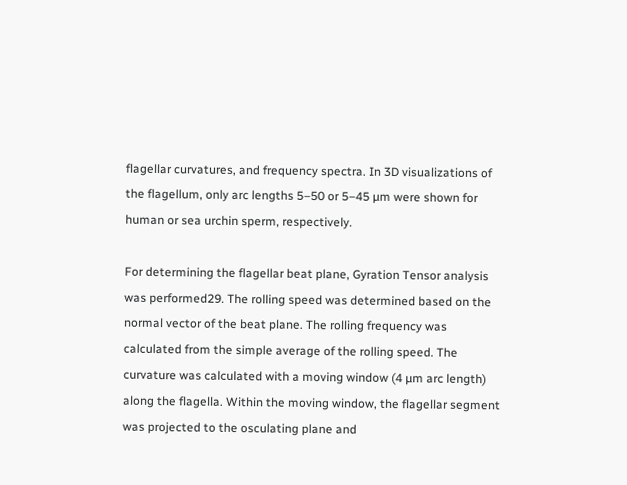flagellar curvatures, and frequency spectra. In 3D visualizations of the flagellum, only arc lengths 5–50 or 5–45 µm were shown for human or sea urchin sperm, respectively.

For determining the flagellar beat plane, Gyration Tensor analysis was performed29. The rolling speed was determined based on the normal vector of the beat plane. The rolling frequency was calculated from the simple average of the rolling speed. The curvature was calculated with a moving window (4 µm arc length) along the flagella. Within the moving window, the flagellar segment was projected to the osculating plane and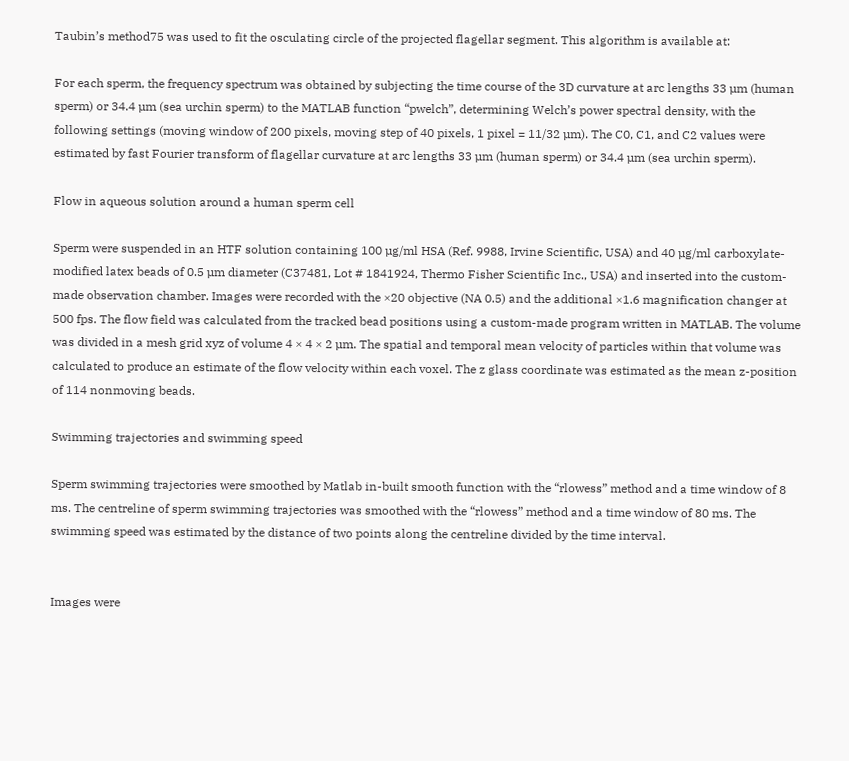Taubin’s method75 was used to fit the osculating circle of the projected flagellar segment. This algorithm is available at:

For each sperm, the frequency spectrum was obtained by subjecting the time course of the 3D curvature at arc lengths 33 µm (human sperm) or 34.4 µm (sea urchin sperm) to the MATLAB function “pwelch”, determining Welch’s power spectral density, with the following settings (moving window of 200 pixels, moving step of 40 pixels, 1 pixel = 11/32 µm). The C0, C1, and C2 values were estimated by fast Fourier transform of flagellar curvature at arc lengths 33 µm (human sperm) or 34.4 µm (sea urchin sperm).

Flow in aqueous solution around a human sperm cell

Sperm were suspended in an HTF solution containing 100 µg/ml HSA (Ref. 9988, Irvine Scientific, USA) and 40 µg/ml carboxylate-modified latex beads of 0.5 µm diameter (C37481, Lot # 1841924, Thermo Fisher Scientific Inc., USA) and inserted into the custom-made observation chamber. Images were recorded with the ×20 objective (NA 0.5) and the additional ×1.6 magnification changer at 500 fps. The flow field was calculated from the tracked bead positions using a custom-made program written in MATLAB. The volume was divided in a mesh grid xyz of volume 4 × 4 × 2 µm. The spatial and temporal mean velocity of particles within that volume was calculated to produce an estimate of the flow velocity within each voxel. The z glass coordinate was estimated as the mean z-position of 114 nonmoving beads.

Swimming trajectories and swimming speed

Sperm swimming trajectories were smoothed by Matlab in-built smooth function with the “rlowess” method and a time window of 8 ms. The centreline of sperm swimming trajectories was smoothed with the “rlowess” method and a time window of 80 ms. The swimming speed was estimated by the distance of two points along the centreline divided by the time interval.


Images were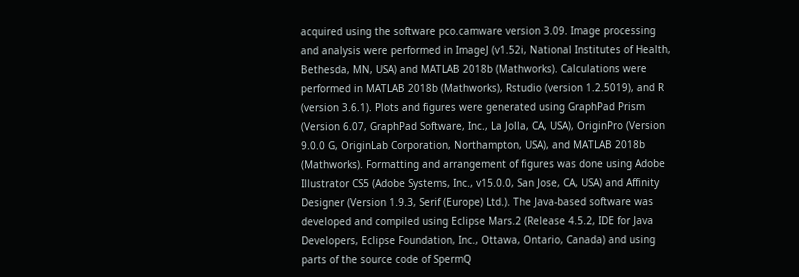acquired using the software pco.camware version 3.09. Image processing and analysis were performed in ImageJ (v1.52i, National Institutes of Health, Bethesda, MN, USA) and MATLAB 2018b (Mathworks). Calculations were performed in MATLAB 2018b (Mathworks), Rstudio (version 1.2.5019), and R (version 3.6.1). Plots and figures were generated using GraphPad Prism (Version 6.07, GraphPad Software, Inc., La Jolla, CA, USA), OriginPro (Version 9.0.0 G, OriginLab Corporation, Northampton, USA), and MATLAB 2018b (Mathworks). Formatting and arrangement of figures was done using Adobe Illustrator CS5 (Adobe Systems, Inc., v15.0.0, San Jose, CA, USA) and Affinity Designer (Version 1.9.3, Serif (Europe) Ltd.). The Java-based software was developed and compiled using Eclipse Mars.2 (Release 4.5.2, IDE for Java Developers, Eclipse Foundation, Inc., Ottawa, Ontario, Canada) and using parts of the source code of SpermQ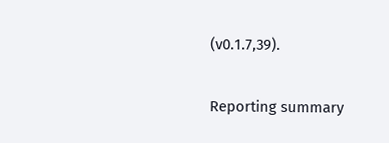(v0.1.7,39).

Reporting summary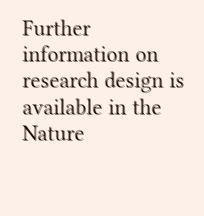Further information on research design is available in the Nature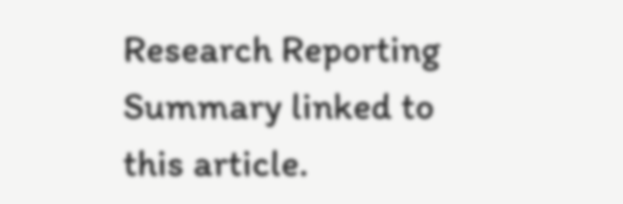Research Reporting Summary linked to this article.